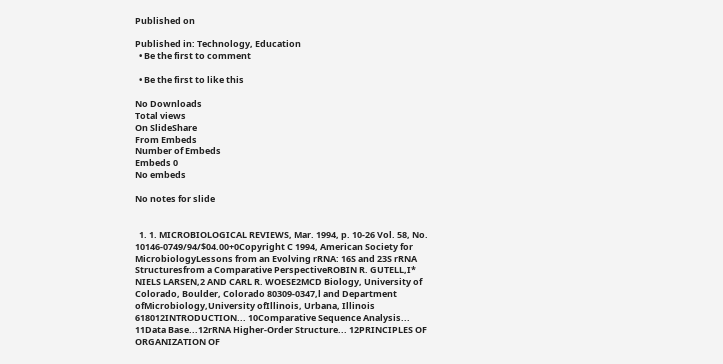Published on

Published in: Technology, Education
  • Be the first to comment

  • Be the first to like this

No Downloads
Total views
On SlideShare
From Embeds
Number of Embeds
Embeds 0
No embeds

No notes for slide


  1. 1. MICROBIOLOGICAL REVIEWS, Mar. 1994, p. 10-26 Vol. 58, No. 10146-0749/94/$04.00+0Copyright C 1994, American Society for MicrobiologyLessons from an Evolving rRNA: 16S and 23S rRNA Structuresfrom a Comparative PerspectiveROBIN R. GUTELL,I* NIELS LARSEN,2 AND CARL R. WOESE2MCD Biology, University of Colorado, Boulder, Colorado 80309-0347,l and Department ofMicrobiology,University ofIllinois, Urbana, Illinois 618012INTRODUCTION... 10Comparative Sequence Analysis... 11Data Base...12rRNA Higher-Order Structure... 12PRINCIPLES OF ORGANIZATION OF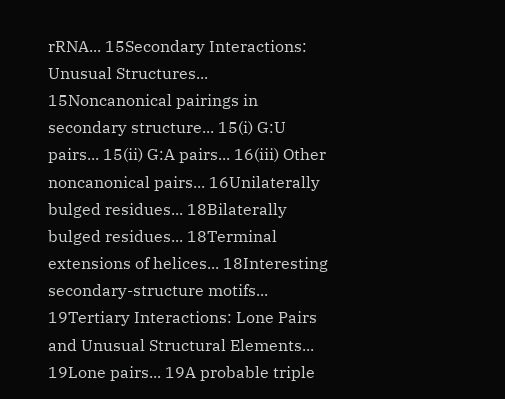rRNA... 15Secondary Interactions: Unusual Structures... 15Noncanonical pairings in secondary structure... 15(i) G:U pairs... 15(ii) G:A pairs... 16(iii) Other noncanonical pairs... 16Unilaterally bulged residues... 18Bilaterally bulged residues... 18Terminal extensions of helices... 18Interesting secondary-structure motifs... 19Tertiary Interactions: Lone Pairs and Unusual Structural Elements... 19Lone pairs... 19A probable triple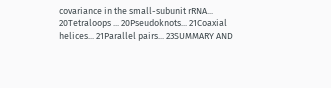covariance in the small-subunit rRNA... 20Tetraloops ... 20Pseudoknots... 21Coaxial helices... 21Parallel pairs... 23SUMMARY AND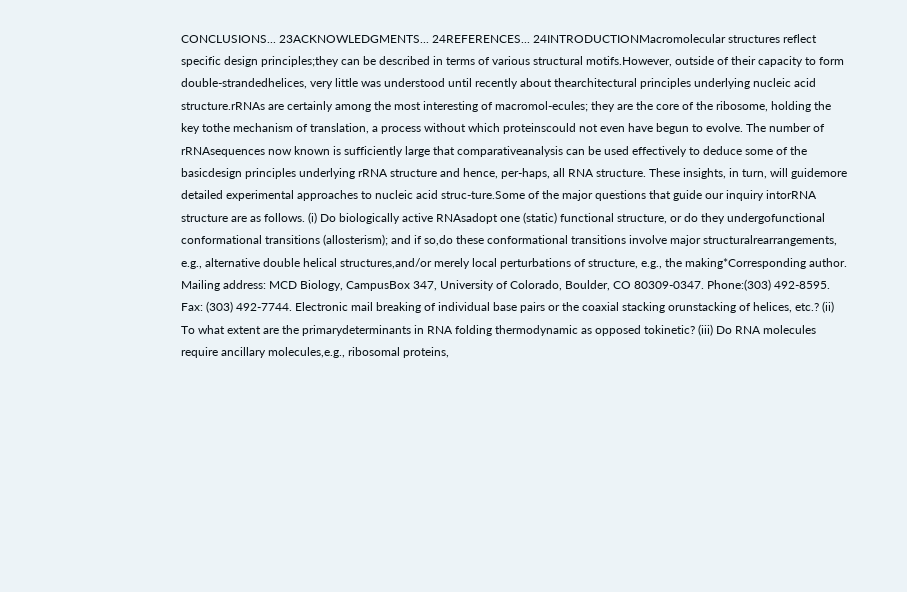CONCLUSIONS... 23ACKNOWLEDGMENTS... 24REFERENCES... 24INTRODUCTIONMacromolecular structures reflect specific design principles;they can be described in terms of various structural motifs.However, outside of their capacity to form double-strandedhelices, very little was understood until recently about thearchitectural principles underlying nucleic acid structure.rRNAs are certainly among the most interesting of macromol-ecules; they are the core of the ribosome, holding the key tothe mechanism of translation, a process without which proteinscould not even have begun to evolve. The number of rRNAsequences now known is sufficiently large that comparativeanalysis can be used effectively to deduce some of the basicdesign principles underlying rRNA structure and hence, per-haps, all RNA structure. These insights, in turn, will guidemore detailed experimental approaches to nucleic acid struc-ture.Some of the major questions that guide our inquiry intorRNA structure are as follows. (i) Do biologically active RNAsadopt one (static) functional structure, or do they undergofunctional conformational transitions (allosterism); and if so,do these conformational transitions involve major structuralrearrangements, e.g., alternative double helical structures,and/or merely local perturbations of structure, e.g., the making*Corresponding author. Mailing address: MCD Biology, CampusBox 347, University of Colorado, Boulder, CO 80309-0347. Phone:(303) 492-8595. Fax: (303) 492-7744. Electronic mail breaking of individual base pairs or the coaxial stacking orunstacking of helices, etc.? (ii) To what extent are the primarydeterminants in RNA folding thermodynamic as opposed tokinetic? (iii) Do RNA molecules require ancillary molecules,e.g., ribosomal proteins,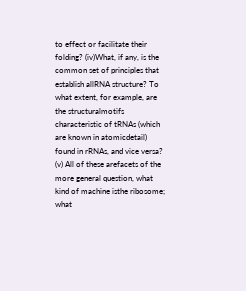to effect or facilitate their folding? (iv)What, if any, is the common set of principles that establish allRNA structure? To what extent, for example, are the structuralmotifs characteristic of tRNAs (which are known in atomicdetail) found in rRNAs, and vice versa? (v) All of these arefacets of the more general question, what kind of machine isthe ribosome; what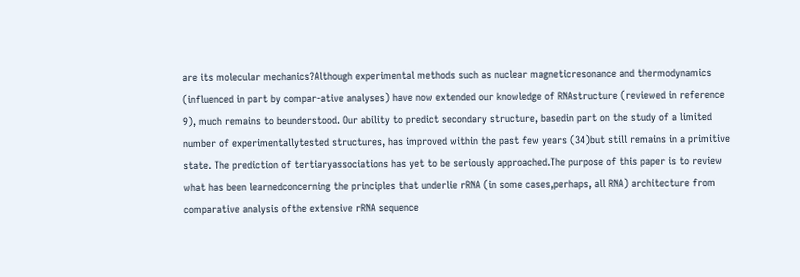are its molecular mechanics?Although experimental methods such as nuclear magneticresonance and thermodynamics (influenced in part by compar-ative analyses) have now extended our knowledge of RNAstructure (reviewed in reference 9), much remains to beunderstood. Our ability to predict secondary structure, basedin part on the study of a limited number of experimentallytested structures, has improved within the past few years (34)but still remains in a primitive state. The prediction of tertiaryassociations has yet to be seriously approached.The purpose of this paper is to review what has been learnedconcerning the principles that underlie rRNA (in some cases,perhaps, all RNA) architecture from comparative analysis ofthe extensive rRNA sequence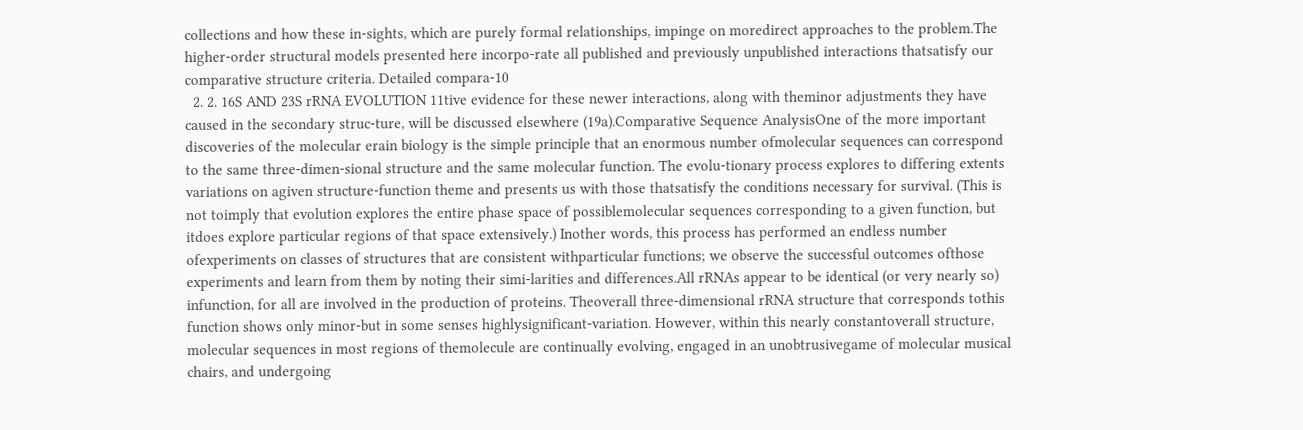collections and how these in-sights, which are purely formal relationships, impinge on moredirect approaches to the problem.The higher-order structural models presented here incorpo-rate all published and previously unpublished interactions thatsatisfy our comparative structure criteria. Detailed compara-10
  2. 2. 16S AND 23S rRNA EVOLUTION 11tive evidence for these newer interactions, along with theminor adjustments they have caused in the secondary struc-ture, will be discussed elsewhere (19a).Comparative Sequence AnalysisOne of the more important discoveries of the molecular erain biology is the simple principle that an enormous number ofmolecular sequences can correspond to the same three-dimen-sional structure and the same molecular function. The evolu-tionary process explores to differing extents variations on agiven structure-function theme and presents us with those thatsatisfy the conditions necessary for survival. (This is not toimply that evolution explores the entire phase space of possiblemolecular sequences corresponding to a given function, but itdoes explore particular regions of that space extensively.) Inother words, this process has performed an endless number ofexperiments on classes of structures that are consistent withparticular functions; we observe the successful outcomes ofthose experiments and learn from them by noting their simi-larities and differences.All rRNAs appear to be identical (or very nearly so) infunction, for all are involved in the production of proteins. Theoverall three-dimensional rRNA structure that corresponds tothis function shows only minor-but in some senses highlysignificant-variation. However, within this nearly constantoverall structure, molecular sequences in most regions of themolecule are continually evolving, engaged in an unobtrusivegame of molecular musical chairs, and undergoing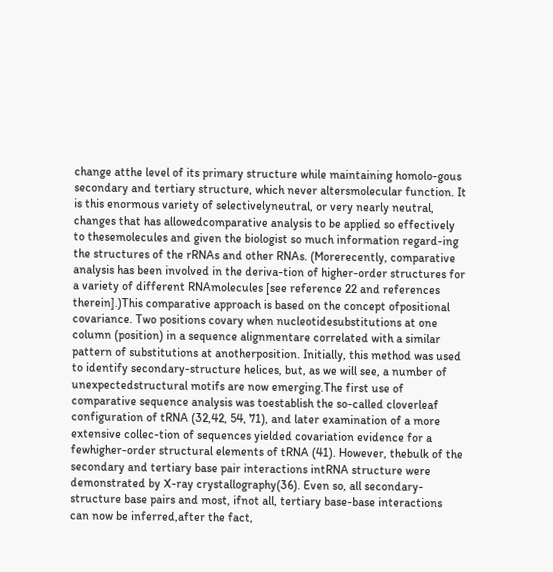change atthe level of its primary structure while maintaining homolo-gous secondary and tertiary structure, which never altersmolecular function. It is this enormous variety of selectivelyneutral, or very nearly neutral, changes that has allowedcomparative analysis to be applied so effectively to thesemolecules and given the biologist so much information regard-ing the structures of the rRNAs and other RNAs. (Morerecently, comparative analysis has been involved in the deriva-tion of higher-order structures for a variety of different RNAmolecules [see reference 22 and references therein].)This comparative approach is based on the concept ofpositional covariance. Two positions covary when nucleotidesubstitutions at one column (position) in a sequence alignmentare correlated with a similar pattern of substitutions at anotherposition. Initially, this method was used to identify secondary-structure helices, but, as we will see, a number of unexpectedstructural motifs are now emerging.The first use of comparative sequence analysis was toestablish the so-called cloverleaf configuration of tRNA (32,42, 54, 71), and later examination of a more extensive collec-tion of sequences yielded covariation evidence for a fewhigher-order structural elements of tRNA (41). However, thebulk of the secondary and tertiary base pair interactions intRNA structure were demonstrated by X-ray crystallography(36). Even so, all secondary-structure base pairs and most, ifnot all, tertiary base-base interactions can now be inferred,after the fact,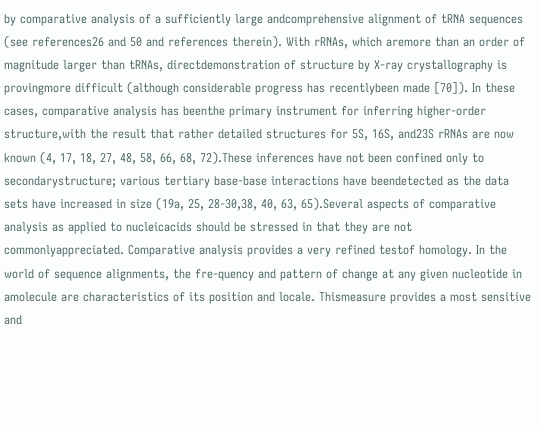by comparative analysis of a sufficiently large andcomprehensive alignment of tRNA sequences (see references26 and 50 and references therein). With rRNAs, which aremore than an order of magnitude larger than tRNAs, directdemonstration of structure by X-ray crystallography is provingmore difficult (although considerable progress has recentlybeen made [70]). In these cases, comparative analysis has beenthe primary instrument for inferring higher-order structure,with the result that rather detailed structures for 5S, 16S, and23S rRNAs are now known (4, 17, 18, 27, 48, 58, 66, 68, 72).These inferences have not been confined only to secondarystructure; various tertiary base-base interactions have beendetected as the data sets have increased in size (19a, 25, 28-30,38, 40, 63, 65).Several aspects of comparative analysis as applied to nucleicacids should be stressed in that they are not commonlyappreciated. Comparative analysis provides a very refined testof homology. In the world of sequence alignments, the fre-quency and pattern of change at any given nucleotide in amolecule are characteristics of its position and locale. Thismeasure provides a most sensitive and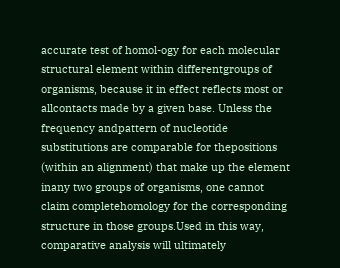accurate test of homol-ogy for each molecular structural element within differentgroups of organisms, because it in effect reflects most or allcontacts made by a given base. Unless the frequency andpattern of nucleotide substitutions are comparable for thepositions (within an alignment) that make up the element inany two groups of organisms, one cannot claim completehomology for the corresponding structure in those groups.Used in this way, comparative analysis will ultimately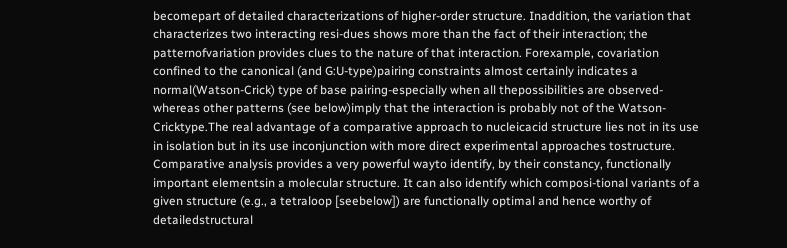becomepart of detailed characterizations of higher-order structure. Inaddition, the variation that characterizes two interacting resi-dues shows more than the fact of their interaction; the patternofvariation provides clues to the nature of that interaction. Forexample, covariation confined to the canonical (and G:U-type)pairing constraints almost certainly indicates a normal(Watson-Crick) type of base pairing-especially when all thepossibilities are observed-whereas other patterns (see below)imply that the interaction is probably not of the Watson-Cricktype.The real advantage of a comparative approach to nucleicacid structure lies not in its use in isolation but in its use inconjunction with more direct experimental approaches tostructure. Comparative analysis provides a very powerful wayto identify, by their constancy, functionally important elementsin a molecular structure. It can also identify which composi-tional variants of a given structure (e.g., a tetraloop [seebelow]) are functionally optimal and hence worthy of detailedstructural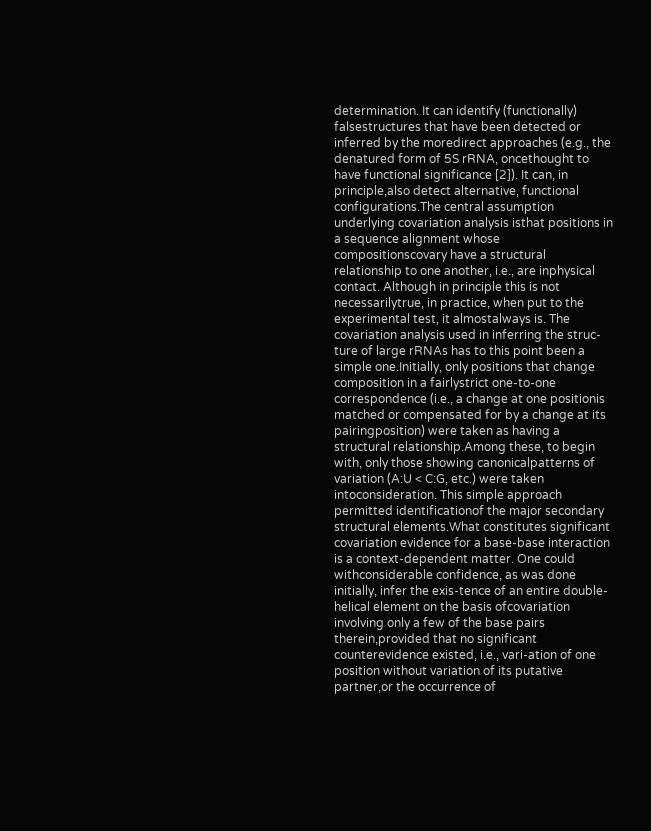determination. It can identify (functionally) falsestructures that have been detected or inferred by the moredirect approaches (e.g., the denatured form of 5S rRNA, oncethought to have functional significance [2]). It can, in principle,also detect alternative, functional configurations.The central assumption underlying covariation analysis isthat positions in a sequence alignment whose compositionscovary have a structural relationship to one another, i.e., are inphysical contact. Although in principle this is not necessarilytrue, in practice, when put to the experimental test, it almostalways is. The covariation analysis used in inferring the struc-ture of large rRNAs has to this point been a simple one.Initially, only positions that change composition in a fairlystrict one-to-one correspondence (i.e., a change at one positionis matched or compensated for by a change at its pairingposition) were taken as having a structural relationship.Among these, to begin with, only those showing canonicalpatterns of variation (A:U < C:G, etc.) were taken intoconsideration. This simple approach permitted identificationof the major secondary structural elements.What constitutes significant covariation evidence for a base-base interaction is a context-dependent matter. One could withconsiderable confidence, as was done initially, infer the exis-tence of an entire double-helical element on the basis ofcovariation involving only a few of the base pairs therein,provided that no significant counterevidence existed, i.e., vari-ation of one position without variation of its putative partner,or the occurrence of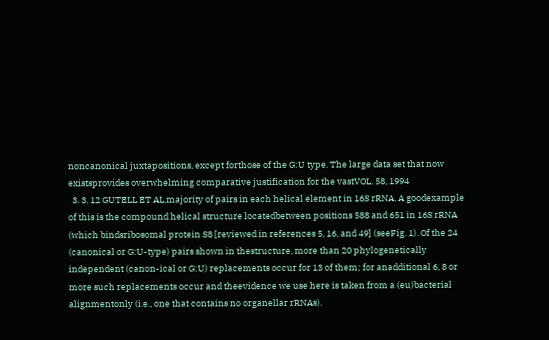noncanonical juxtapositions, except forthose of the G:U type. The large data set that now existsprovides overwhelming comparative justification for the vastVOL. 58, 1994
  3. 3. 12 GUTELL ET AL.majority of pairs in each helical element in 16S rRNA. A goodexample of this is the compound helical structure locatedbetween positions 588 and 651 in 16S rRNA (which bindsribosomal protein S8 [reviewed in references 5, 16, and 49] (seeFig. 1). Of the 24 (canonical or G:U-type) pairs shown in thestructure, more than 20 phylogenetically independent (canon-ical or G:U) replacements occur for 13 of them; for anadditional 6, 8 or more such replacements occur and theevidence we use here is taken from a (eu)bacterial alignmentonly (i.e., one that contains no organellar rRNAs).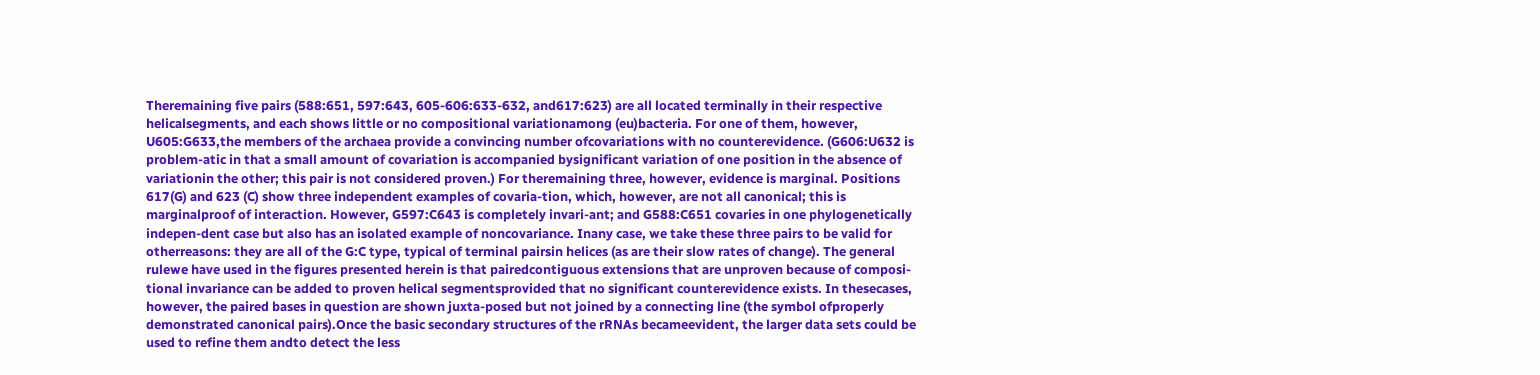Theremaining five pairs (588:651, 597:643, 605-606:633-632, and617:623) are all located terminally in their respective helicalsegments, and each shows little or no compositional variationamong (eu)bacteria. For one of them, however, U605:G633,the members of the archaea provide a convincing number ofcovariations with no counterevidence. (G606:U632 is problem-atic in that a small amount of covariation is accompanied bysignificant variation of one position in the absence of variationin the other; this pair is not considered proven.) For theremaining three, however, evidence is marginal. Positions 617(G) and 623 (C) show three independent examples of covaria-tion, which, however, are not all canonical; this is marginalproof of interaction. However, G597:C643 is completely invari-ant; and G588:C651 covaries in one phylogenetically indepen-dent case but also has an isolated example of noncovariance. Inany case, we take these three pairs to be valid for otherreasons: they are all of the G:C type, typical of terminal pairsin helices (as are their slow rates of change). The general rulewe have used in the figures presented herein is that pairedcontiguous extensions that are unproven because of composi-tional invariance can be added to proven helical segmentsprovided that no significant counterevidence exists. In thesecases, however, the paired bases in question are shown juxta-posed but not joined by a connecting line (the symbol ofproperly demonstrated canonical pairs).Once the basic secondary structures of the rRNAs becameevident, the larger data sets could be used to refine them andto detect the less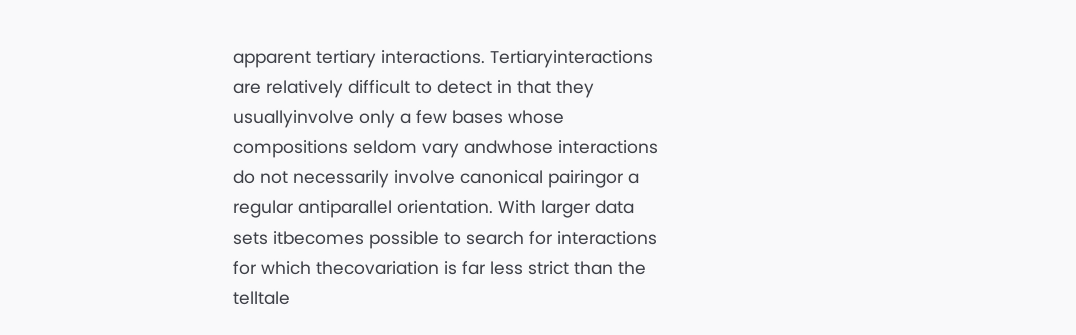apparent tertiary interactions. Tertiaryinteractions are relatively difficult to detect in that they usuallyinvolve only a few bases whose compositions seldom vary andwhose interactions do not necessarily involve canonical pairingor a regular antiparallel orientation. With larger data sets itbecomes possible to search for interactions for which thecovariation is far less strict than the telltale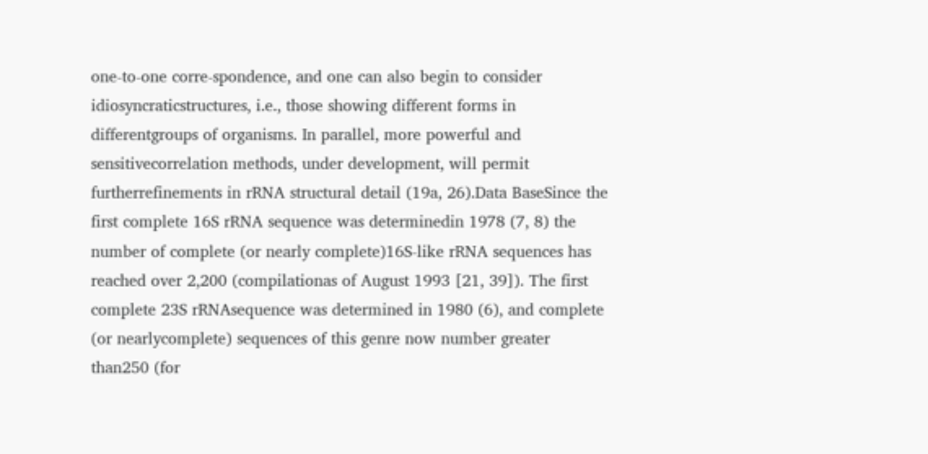one-to-one corre-spondence, and one can also begin to consider idiosyncraticstructures, i.e., those showing different forms in differentgroups of organisms. In parallel, more powerful and sensitivecorrelation methods, under development, will permit furtherrefinements in rRNA structural detail (19a, 26).Data BaseSince the first complete 16S rRNA sequence was determinedin 1978 (7, 8) the number of complete (or nearly complete)16S-like rRNA sequences has reached over 2,200 (compilationas of August 1993 [21, 39]). The first complete 23S rRNAsequence was determined in 1980 (6), and complete (or nearlycomplete) sequences of this genre now number greater than250 (for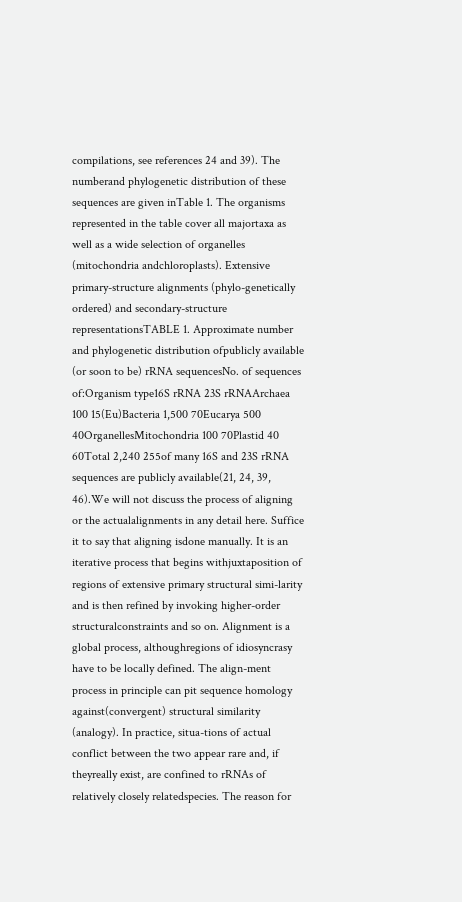compilations, see references 24 and 39). The numberand phylogenetic distribution of these sequences are given inTable 1. The organisms represented in the table cover all majortaxa as well as a wide selection of organelles (mitochondria andchloroplasts). Extensive primary-structure alignments (phylo-genetically ordered) and secondary-structure representationsTABLE 1. Approximate number and phylogenetic distribution ofpublicly available (or soon to be) rRNA sequencesNo. of sequences of:Organism type16S rRNA 23S rRNAArchaea 100 15(Eu)Bacteria 1,500 70Eucarya 500 40OrganellesMitochondria 100 70Plastid 40 60Total 2,240 255of many 16S and 23S rRNA sequences are publicly available(21, 24, 39, 46).We will not discuss the process of aligning or the actualalignments in any detail here. Suffice it to say that aligning isdone manually. It is an iterative process that begins withjuxtaposition of regions of extensive primary structural simi-larity and is then refined by invoking higher-order structuralconstraints and so on. Alignment is a global process, althoughregions of idiosyncrasy have to be locally defined. The align-ment process in principle can pit sequence homology against(convergent) structural similarity (analogy). In practice, situa-tions of actual conflict between the two appear rare and, if theyreally exist, are confined to rRNAs of relatively closely relatedspecies. The reason for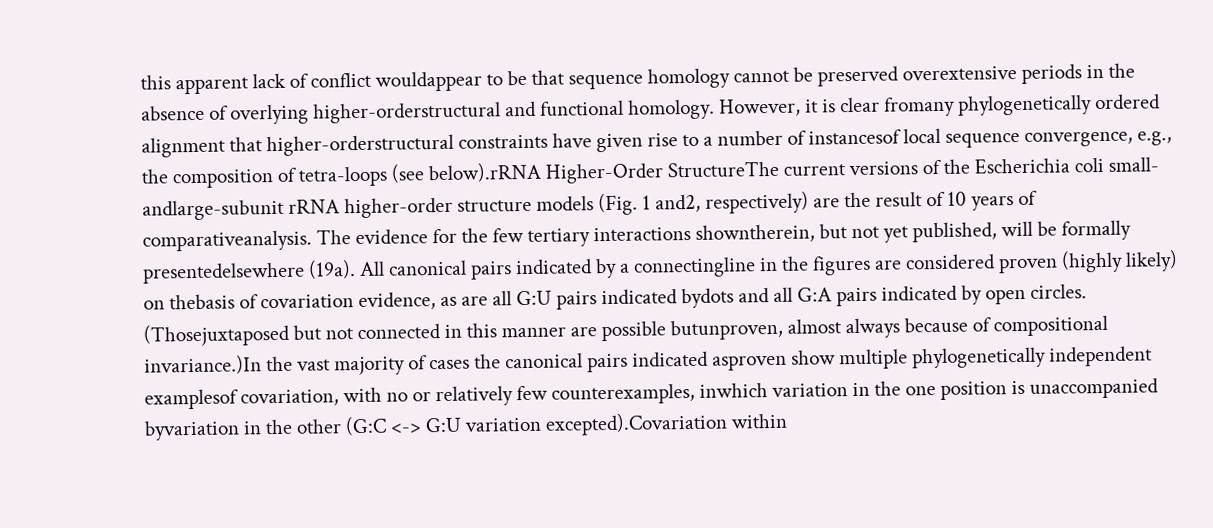this apparent lack of conflict wouldappear to be that sequence homology cannot be preserved overextensive periods in the absence of overlying higher-orderstructural and functional homology. However, it is clear fromany phylogenetically ordered alignment that higher-orderstructural constraints have given rise to a number of instancesof local sequence convergence, e.g., the composition of tetra-loops (see below).rRNA Higher-Order StructureThe current versions of the Escherichia coli small- andlarge-subunit rRNA higher-order structure models (Fig. 1 and2, respectively) are the result of 10 years of comparativeanalysis. The evidence for the few tertiary interactions showntherein, but not yet published, will be formally presentedelsewhere (19a). All canonical pairs indicated by a connectingline in the figures are considered proven (highly likely) on thebasis of covariation evidence, as are all G:U pairs indicated bydots and all G:A pairs indicated by open circles. (Thosejuxtaposed but not connected in this manner are possible butunproven, almost always because of compositional invariance.)In the vast majority of cases the canonical pairs indicated asproven show multiple phylogenetically independent examplesof covariation, with no or relatively few counterexamples, inwhich variation in the one position is unaccompanied byvariation in the other (G:C <-> G:U variation excepted).Covariation within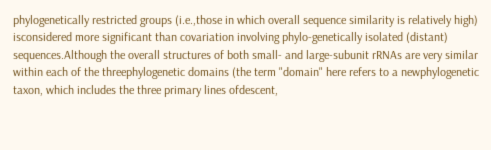phylogenetically restricted groups (i.e.,those in which overall sequence similarity is relatively high) isconsidered more significant than covariation involving phylo-genetically isolated (distant) sequences.Although the overall structures of both small- and large-subunit rRNAs are very similar within each of the threephylogenetic domains (the term "domain" here refers to a newphylogenetic taxon, which includes the three primary lines ofdescent,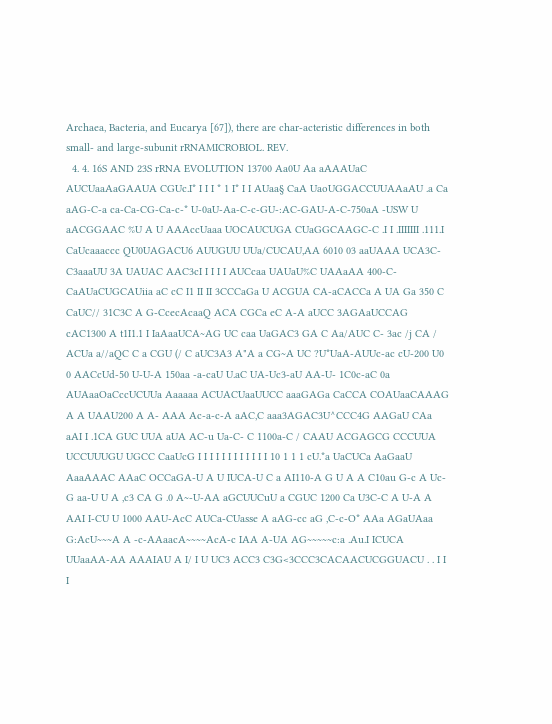Archaea, Bacteria, and Eucarya [67]), there are char-acteristic differences in both small- and large-subunit rRNAMICROBIOL. REV.
  4. 4. 16S AND 23S rRNA EVOLUTION 13700 Aa0U Aa aAAAUaC AUCUaaAaGAAUA CGUc.I* I I I * 1 I* I I AUaa§ CaA UaoUGGACCUUAAaAU .a Ca aAG-C-a ca-Ca-CG-Ca-c-* U-0aU-Aa-C-c-GU-:AC-GAU-A-C-750aA -USW U aACGGAAC %U A U AAAccUaaa UOCAUCUGA CUaGGCAAGC-C .I I .IIIIIII .111.I CaUcaaaccc QU0UAGACU6 AUUGUU UUa/CUCAU,AA 6010 03 aaUAAA UCA3C-C3aaaUU 3A UAUAC AAC3cI I I I I AUCcaa UAUaU%C UAAaAA 400-C-CaAUaCUGCAUiia aC cC I1 II II 3CCCaGa U ACGUA CA-aCACCa A UA Ga 350 C CaUC// 31C3C A G-CcecAcaaQ ACA CGCa eC A-A aUCC 3AGAaUCCAG cAC1300 A t1I1.1 I IaAaaUCA~AG UC caa UaGAC3 GA C Aa/AUC C- 3ac /j CA / ACUa a//aQC C a CGU (/ C aUC3A3 A"A a CG~A UC ?U*UaA-AUUc-ac cU-200 U0 0 AACcUd-50 U-U-A 150aa -a-caU U.aC UA-Uc3-aU AA-U- 1C0c-aC 0a AUAaaOaCccUCUUa Aaaaaa ACUACUaaUUCC aaaGAGa CaCCA COAUaaCAAAG A A UAAU200 A A- AAA Ac-a-c-A aAC,C aaa3AGAC3U^CCC4G AAGaU CAa aAI I .1CA GUC UUA aUA AC-u Ua-C- C 1100a-C / CAAU ACGAGCG CCCUUA UCCUUUGU UGCC CaaUcG I I I I I I I I I I I I 10 1 1 1 cU.*a UaCUCa AaGaaU AaaAAAC AAaC OCCaGA-U A U IUCA-U C a AI110-A G U A A C10au G-c A Uc-G aa-U U A ,c3 CA G .0 A~-U-AA aGCUUCuU a CGUC 1200 Ca U3C-C A U-A A AAI I-CU U 1000 AAU-AcC AUCa-CUasse A aAG-cc aG ,C-c-O* AAa AGaUAaa G:AcU~~~A A -c-AAaacA~~~~AcA-c IAA A-UA AG~~~~~c:a .Au.I ICUCA UUaaAA-AA AAAIAU A I/ I U UC3 ACC3 C3G<3CCC3CACAACUCGGUACU . . I I I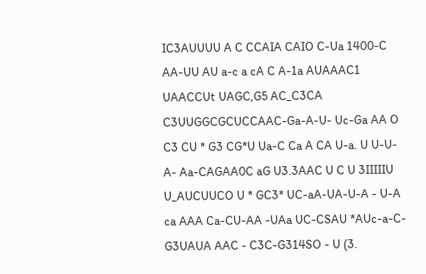IC3AUUUU A C CCAIA CAIO C-Ua 1400-C AA-UU AU a-c a cA C A-1a AUAAAC1 UAACCUt UAGC,G5 AC_C3CA C3UUGGCGCUCCAAC-Ga-A-U- Uc-Ga AA O C3 CU * G3 CG*U Ua-C Ca A CA U-a. U U-U-A- Aa-CAGAA0C aG U3.3AAC U C U 3IIIIIU U_AUCUUCO U * GC3* UC-aA-UA-U-A - U-A ca AAA Ca-CU-AA -UAa UC-CSAU *AUc-a-C-G3UAUA AAC - C3C-G314SO - U (3.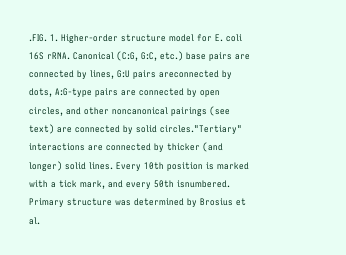.FIG. 1. Higher-order structure model for E. coli 16S rRNA. Canonical (C:G, G:C, etc.) base pairs are connected by lines, G:U pairs areconnected by dots, A:G-type pairs are connected by open circles, and other noncanonical pairings (see text) are connected by solid circles."Tertiary" interactions are connected by thicker (and longer) solid lines. Every 10th position is marked with a tick mark, and every 50th isnumbered. Primary structure was determined by Brosius et al.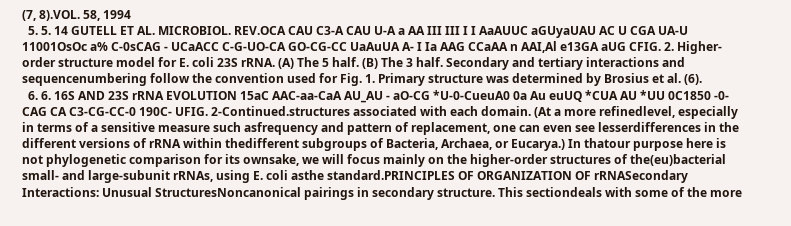(7, 8).VOL. 58, 1994
  5. 5. 14 GUTELL ET AL. MICROBIOL. REV.OCA CAU C3-A CAU U-A a AA III III I I AaAUUC aGUyaUAU AC U CGA UA-U 11001OsOc a% C-0sCAG - UCaACC C-G-UO-CA GO-CG-CC UaAuUA A- I Ia AAG CCaAA n AAI,Al e13GA aUG CFIG. 2. Higher-order structure model for E. coli 23S rRNA. (A) The 5 half. (B) The 3 half. Secondary and tertiary interactions and sequencenumbering follow the convention used for Fig. 1. Primary structure was determined by Brosius et al. (6).
  6. 6. 16S AND 23S rRNA EVOLUTION 15aC AAC-aa-CaA AU_AU - aO-CG *U-0-CueuA0 0a Au euUQ *CUA AU *UU 0C1850 -0- CAG CA C3-CG-CC-0 190C- UFIG. 2-Continued.structures associated with each domain. (At a more refinedlevel, especially in terms of a sensitive measure such asfrequency and pattern of replacement, one can even see lesserdifferences in the different versions of rRNA within thedifferent subgroups of Bacteria, Archaea, or Eucarya.) In thatour purpose here is not phylogenetic comparison for its ownsake, we will focus mainly on the higher-order structures of the(eu)bacterial small- and large-subunit rRNAs, using E. coli asthe standard.PRINCIPLES OF ORGANIZATION OF rRNASecondary Interactions: Unusual StructuresNoncanonical pairings in secondary structure. This sectiondeals with some of the more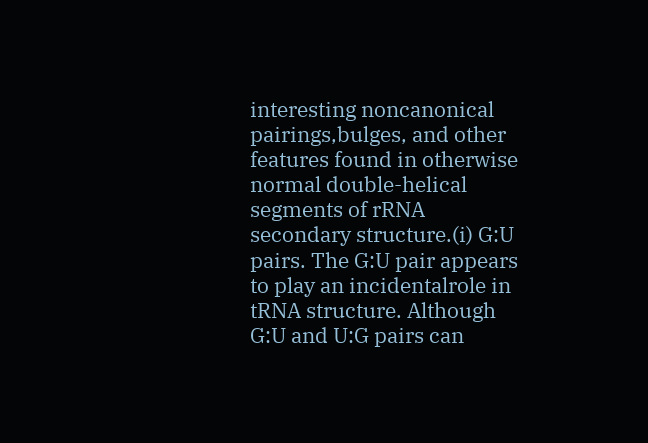interesting noncanonical pairings,bulges, and other features found in otherwise normal double-helical segments of rRNA secondary structure.(i) G:U pairs. The G:U pair appears to play an incidentalrole in tRNA structure. Although G:U and U:G pairs can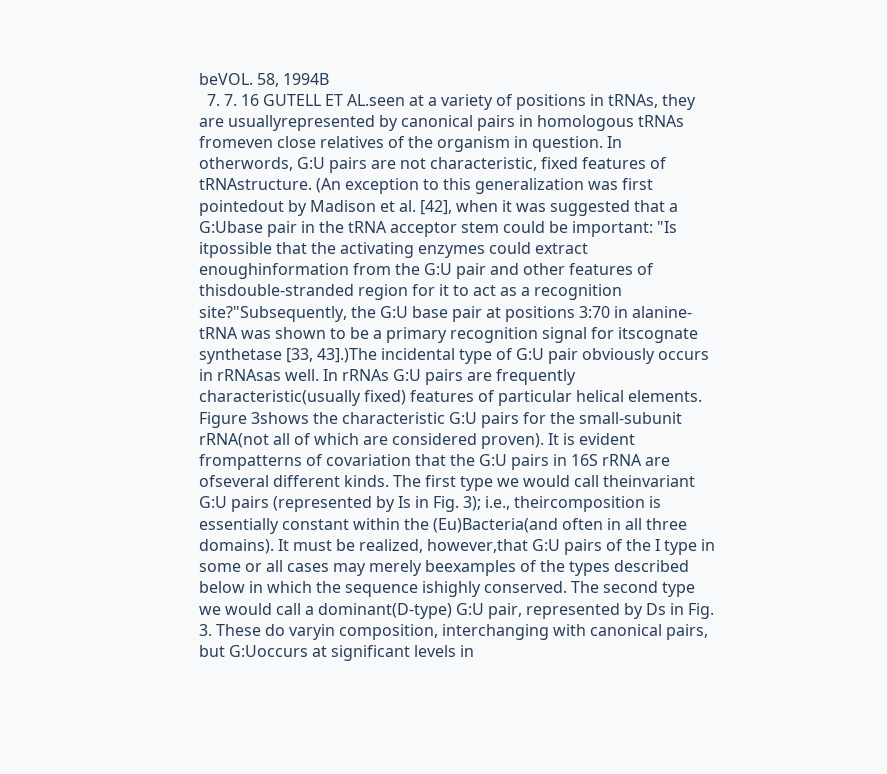beVOL. 58, 1994B
  7. 7. 16 GUTELL ET AL.seen at a variety of positions in tRNAs, they are usuallyrepresented by canonical pairs in homologous tRNAs fromeven close relatives of the organism in question. In otherwords, G:U pairs are not characteristic, fixed features of tRNAstructure. (An exception to this generalization was first pointedout by Madison et al. [42], when it was suggested that a G:Ubase pair in the tRNA acceptor stem could be important: "Is itpossible that the activating enzymes could extract enoughinformation from the G:U pair and other features of thisdouble-stranded region for it to act as a recognition site?"Subsequently, the G:U base pair at positions 3:70 in alanine-tRNA was shown to be a primary recognition signal for itscognate synthetase [33, 43].)The incidental type of G:U pair obviously occurs in rRNAsas well. In rRNAs G:U pairs are frequently characteristic(usually fixed) features of particular helical elements. Figure 3shows the characteristic G:U pairs for the small-subunit rRNA(not all of which are considered proven). It is evident frompatterns of covariation that the G:U pairs in 16S rRNA are ofseveral different kinds. The first type we would call theinvariant G:U pairs (represented by Is in Fig. 3); i.e., theircomposition is essentially constant within the (Eu)Bacteria(and often in all three domains). It must be realized, however,that G:U pairs of the I type in some or all cases may merely beexamples of the types described below in which the sequence ishighly conserved. The second type we would call a dominant(D-type) G:U pair, represented by Ds in Fig. 3. These do varyin composition, interchanging with canonical pairs, but G:Uoccurs at significant levels in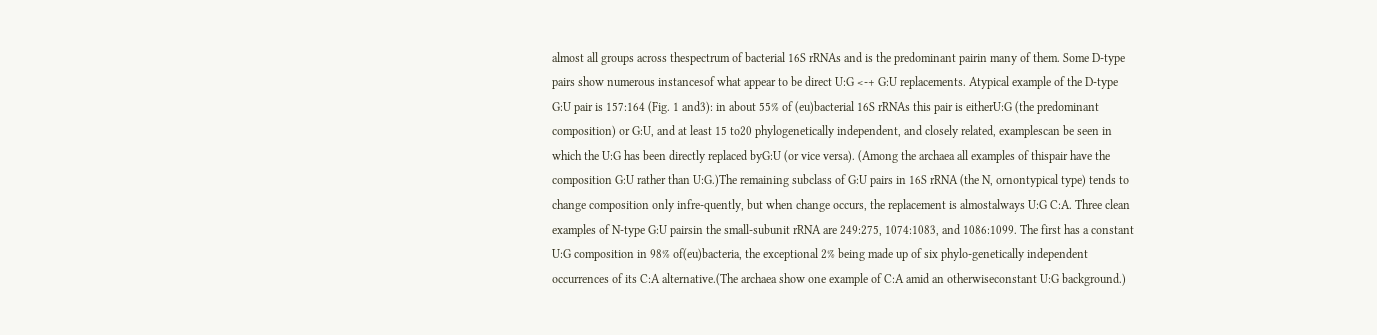almost all groups across thespectrum of bacterial 16S rRNAs and is the predominant pairin many of them. Some D-type pairs show numerous instancesof what appear to be direct U:G <-+ G:U replacements. Atypical example of the D-type G:U pair is 157:164 (Fig. 1 and3): in about 55% of (eu)bacterial 16S rRNAs this pair is eitherU:G (the predominant composition) or G:U, and at least 15 to20 phylogenetically independent, and closely related, examplescan be seen in which the U:G has been directly replaced byG:U (or vice versa). (Among the archaea all examples of thispair have the composition G:U rather than U:G.)The remaining subclass of G:U pairs in 16S rRNA (the N, ornontypical type) tends to change composition only infre-quently, but when change occurs, the replacement is almostalways U:G C:A. Three clean examples of N-type G:U pairsin the small-subunit rRNA are 249:275, 1074:1083, and 1086:1099. The first has a constant U:G composition in 98% of(eu)bacteria, the exceptional 2% being made up of six phylo-genetically independent occurrences of its C:A alternative.(The archaea show one example of C:A amid an otherwiseconstant U:G background.)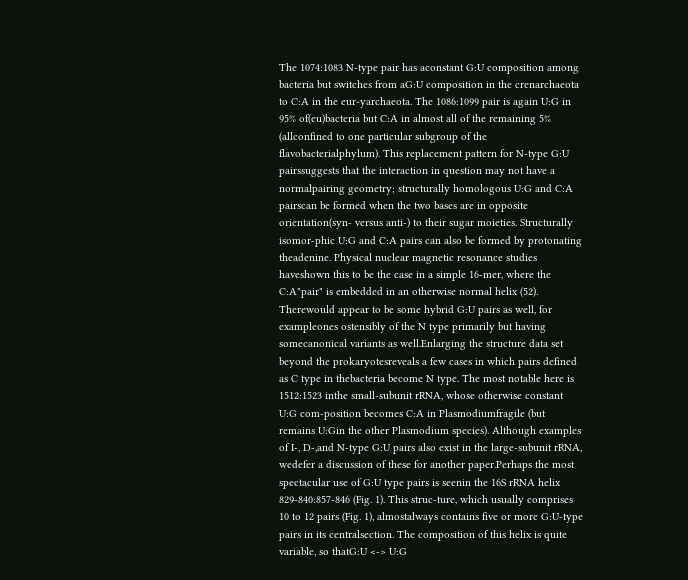The 1074:1083 N-type pair has aconstant G:U composition among bacteria but switches from aG:U composition in the crenarchaeota to C:A in the eur-yarchaeota. The 1086:1099 pair is again U:G in 95% of(eu)bacteria but C:A in almost all of the remaining 5% (allconfined to one particular subgroup of the flavobacterialphylum). This replacement pattern for N-type G:U pairssuggests that the interaction in question may not have a normalpairing geometry; structurally homologous U:G and C:A pairscan be formed when the two bases are in opposite orientation(syn- versus anti-) to their sugar moieties. Structurally isomor-phic U:G and C:A pairs can also be formed by protonating theadenine. Physical nuclear magnetic resonance studies haveshown this to be the case in a simple 16-mer, where the C:A"pair" is embedded in an otherwise normal helix (52). Therewould appear to be some hybrid G:U pairs as well, for exampleones ostensibly of the N type primarily but having somecanonical variants as well.Enlarging the structure data set beyond the prokaryotesreveals a few cases in which pairs defined as C type in thebacteria become N type. The most notable here is 1512:1523 inthe small-subunit rRNA, whose otherwise constant U:G com-position becomes C:A in Plasmodiumfragile (but remains U:Gin the other Plasmodium species). Although examples of I-, D-,and N-type G:U pairs also exist in the large-subunit rRNA, wedefer a discussion of these for another paper.Perhaps the most spectacular use of G:U type pairs is seenin the 16S rRNA helix 829-840:857-846 (Fig. 1). This struc-ture, which usually comprises 10 to 12 pairs (Fig. 1), almostalways contains five or more G:U-type pairs in its centralsection. The composition of this helix is quite variable, so thatG:U <-> U:G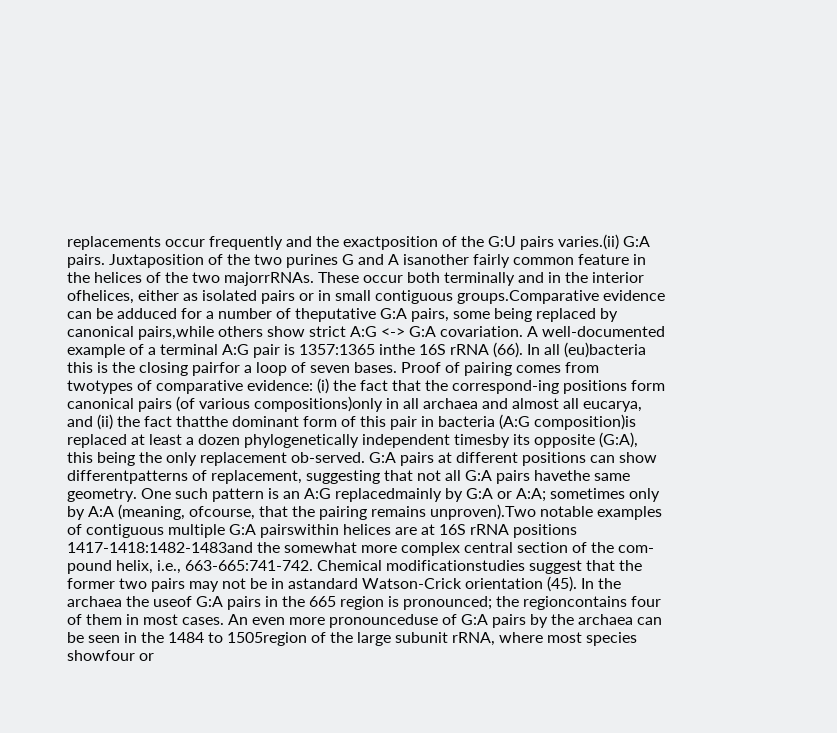replacements occur frequently and the exactposition of the G:U pairs varies.(ii) G:A pairs. Juxtaposition of the two purines G and A isanother fairly common feature in the helices of the two majorrRNAs. These occur both terminally and in the interior ofhelices, either as isolated pairs or in small contiguous groups.Comparative evidence can be adduced for a number of theputative G:A pairs, some being replaced by canonical pairs,while others show strict A:G <-> G:A covariation. A well-documented example of a terminal A:G pair is 1357:1365 inthe 16S rRNA (66). In all (eu)bacteria this is the closing pairfor a loop of seven bases. Proof of pairing comes from twotypes of comparative evidence: (i) the fact that the correspond-ing positions form canonical pairs (of various compositions)only in all archaea and almost all eucarya, and (ii) the fact thatthe dominant form of this pair in bacteria (A:G composition)is replaced at least a dozen phylogenetically independent timesby its opposite (G:A), this being the only replacement ob-served. G:A pairs at different positions can show differentpatterns of replacement, suggesting that not all G:A pairs havethe same geometry. One such pattern is an A:G replacedmainly by G:A or A:A; sometimes only by A:A (meaning, ofcourse, that the pairing remains unproven).Two notable examples of contiguous multiple G:A pairswithin helices are at 16S rRNA positions 1417-1418:1482-1483and the somewhat more complex central section of the com-pound helix, i.e., 663-665:741-742. Chemical modificationstudies suggest that the former two pairs may not be in astandard Watson-Crick orientation (45). In the archaea the useof G:A pairs in the 665 region is pronounced; the regioncontains four of them in most cases. An even more pronounceduse of G:A pairs by the archaea can be seen in the 1484 to 1505region of the large subunit rRNA, where most species showfour or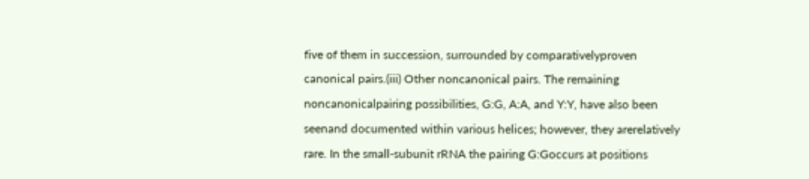five of them in succession, surrounded by comparativelyproven canonical pairs.(iii) Other noncanonical pairs. The remaining noncanonicalpairing possibilities, G:G, A:A, and Y:Y, have also been seenand documented within various helices; however, they arerelatively rare. In the small-subunit rRNA the pairing G:Goccurs at positions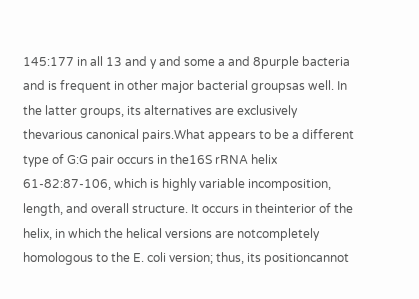145:177 in all 13 and y and some a and 8purple bacteria and is frequent in other major bacterial groupsas well. In the latter groups, its alternatives are exclusively thevarious canonical pairs.What appears to be a different type of G:G pair occurs in the16S rRNA helix 61-82:87-106, which is highly variable incomposition, length, and overall structure. It occurs in theinterior of the helix, in which the helical versions are notcompletely homologous to the E. coli version; thus, its positioncannot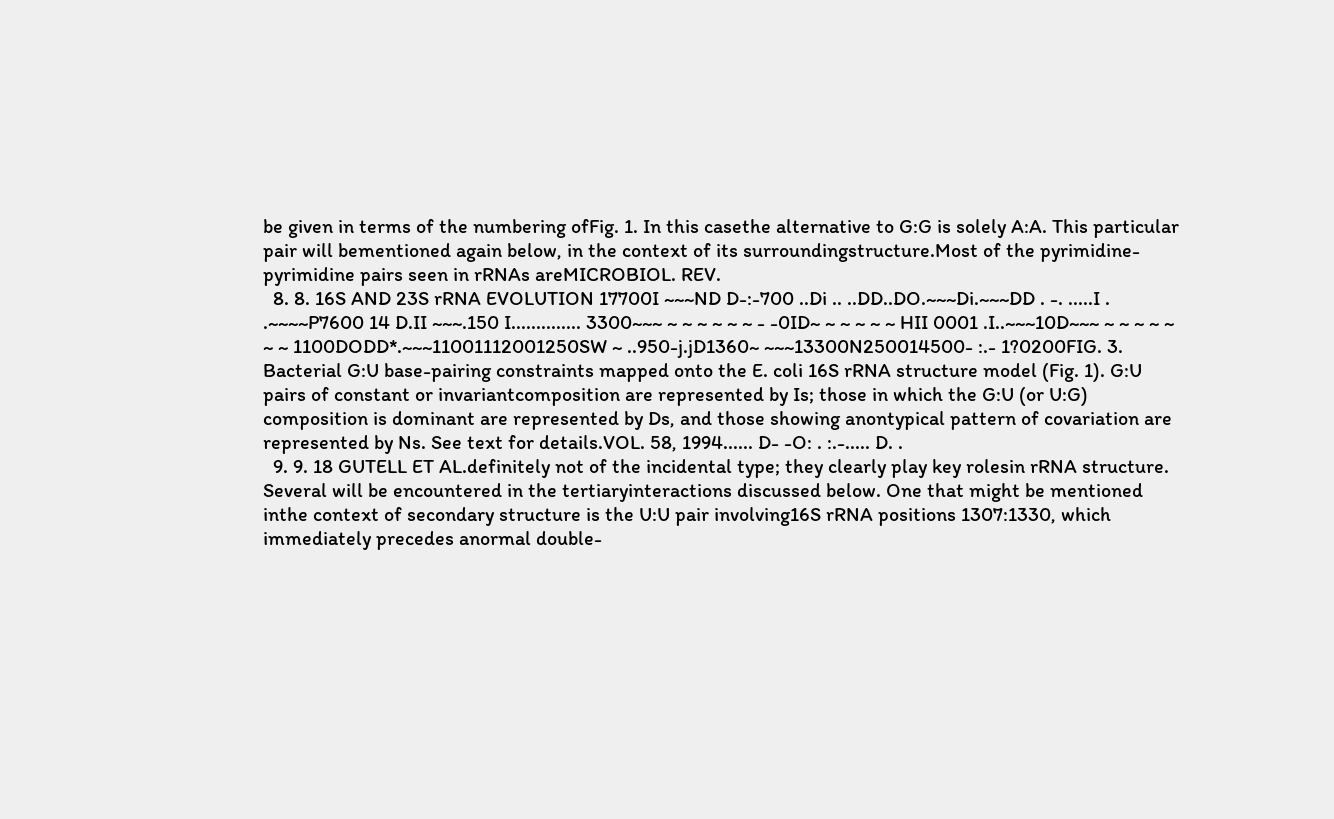be given in terms of the numbering ofFig. 1. In this casethe alternative to G:G is solely A:A. This particular pair will bementioned again below, in the context of its surroundingstructure.Most of the pyrimidine-pyrimidine pairs seen in rRNAs areMICROBIOL. REV.
  8. 8. 16S AND 23S rRNA EVOLUTION 17700I ~~~ND D-:-700 ..Di .. ..DD..DO.~~~Di.~~~DD . -. .....I . .~~~~P7600 14 D.II ~~~.150 I.............. 3300~~~ ~ ~ ~ ~ ~ ~ - -0ID~ ~ ~ ~ ~ ~ HII 0001 .I..~~~10D~~~ ~ ~ ~ ~ ~ ~ ~ 1100DODD*.~~~11001112001250SW ~ ..950-j.jD1360~ ~~~13300N250014500- :.- 1?0200FIG. 3. Bacterial G:U base-pairing constraints mapped onto the E. coli 16S rRNA structure model (Fig. 1). G:U pairs of constant or invariantcomposition are represented by Is; those in which the G:U (or U:G) composition is dominant are represented by Ds, and those showing anontypical pattern of covariation are represented by Ns. See text for details.VOL. 58, 1994...... D- -O: . :.-..... D. .
  9. 9. 18 GUTELL ET AL.definitely not of the incidental type; they clearly play key rolesin rRNA structure. Several will be encountered in the tertiaryinteractions discussed below. One that might be mentioned inthe context of secondary structure is the U:U pair involving16S rRNA positions 1307:1330, which immediately precedes anormal double-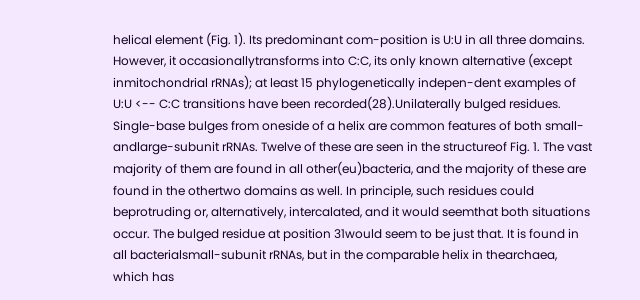helical element (Fig. 1). Its predominant com-position is U:U in all three domains. However, it occasionallytransforms into C:C, its only known alternative (except inmitochondrial rRNAs); at least 15 phylogenetically indepen-dent examples of U:U <-- C:C transitions have been recorded(28).Unilaterally bulged residues. Single-base bulges from oneside of a helix are common features of both small- andlarge-subunit rRNAs. Twelve of these are seen in the structureof Fig. 1. The vast majority of them are found in all other(eu)bacteria, and the majority of these are found in the othertwo domains as well. In principle, such residues could beprotruding or, alternatively, intercalated, and it would seemthat both situations occur. The bulged residue at position 31would seem to be just that. It is found in all bacterialsmall-subunit rRNAs, but in the comparable helix in thearchaea, which has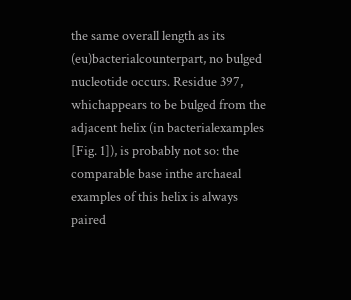the same overall length as its (eu)bacterialcounterpart, no bulged nucleotide occurs. Residue 397, whichappears to be bulged from the adjacent helix (in bacterialexamples [Fig. 1]), is probably not so: the comparable base inthe archaeal examples of this helix is always paired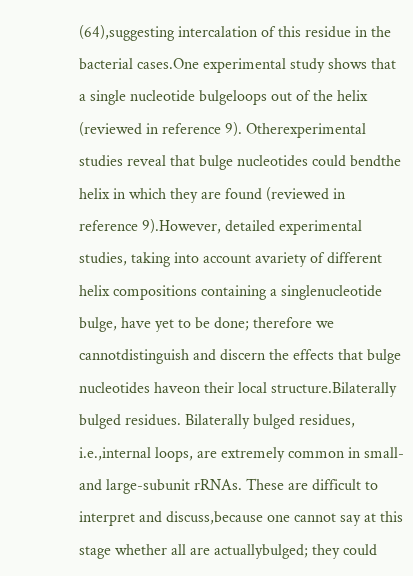(64),suggesting intercalation of this residue in the bacterial cases.One experimental study shows that a single nucleotide bulgeloops out of the helix (reviewed in reference 9). Otherexperimental studies reveal that bulge nucleotides could bendthe helix in which they are found (reviewed in reference 9).However, detailed experimental studies, taking into account avariety of different helix compositions containing a singlenucleotide bulge, have yet to be done; therefore we cannotdistinguish and discern the effects that bulge nucleotides haveon their local structure.Bilaterally bulged residues. Bilaterally bulged residues, i.e.,internal loops, are extremely common in small- and large-subunit rRNAs. These are difficult to interpret and discuss,because one cannot say at this stage whether all are actuallybulged; they could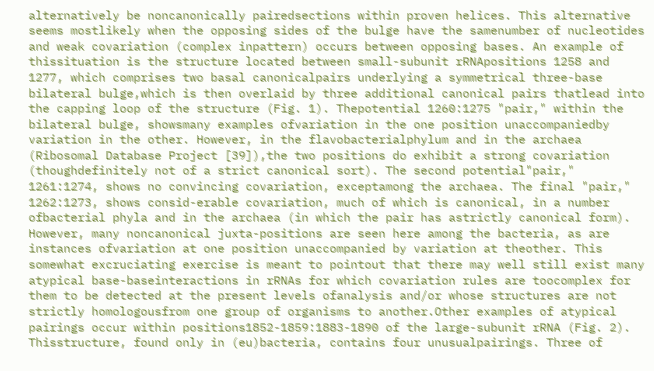alternatively be noncanonically pairedsections within proven helices. This alternative seems mostlikely when the opposing sides of the bulge have the samenumber of nucleotides and weak covariation (complex inpattern) occurs between opposing bases. An example of thissituation is the structure located between small-subunit rRNApositions 1258 and 1277, which comprises two basal canonicalpairs underlying a symmetrical three-base bilateral bulge,which is then overlaid by three additional canonical pairs thatlead into the capping loop of the structure (Fig. 1). Thepotential 1260:1275 "pair," within the bilateral bulge, showsmany examples ofvariation in the one position unaccompaniedby variation in the other. However, in the flavobacterialphylum and in the archaea (Ribosomal Database Project [39]),the two positions do exhibit a strong covariation (thoughdefinitely not of a strict canonical sort). The second potential"pair," 1261:1274, shows no convincing covariation, exceptamong the archaea. The final "pair," 1262:1273, shows consid-erable covariation, much of which is canonical, in a number ofbacterial phyla and in the archaea (in which the pair has astrictly canonical form). However, many noncanonical juxta-positions are seen here among the bacteria, as are instances ofvariation at one position unaccompanied by variation at theother. This somewhat excruciating exercise is meant to pointout that there may well still exist many atypical base-baseinteractions in rRNAs for which covariation rules are toocomplex for them to be detected at the present levels ofanalysis and/or whose structures are not strictly homologousfrom one group of organisms to another.Other examples of atypical pairings occur within positions1852-1859:1883-1890 of the large-subunit rRNA (Fig. 2). Thisstructure, found only in (eu)bacteria, contains four unusualpairings. Three of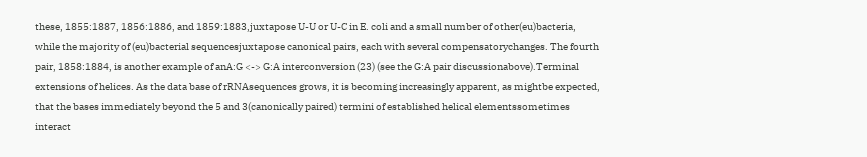these, 1855:1887, 1856:1886, and 1859:1883,juxtapose U-U or U-C in E. coli and a small number of other(eu)bacteria, while the majority of (eu)bacterial sequencesjuxtapose canonical pairs, each with several compensatorychanges. The fourth pair, 1858:1884, is another example of anA:G <-> G:A interconversion (23) (see the G:A pair discussionabove).Terminal extensions of helices. As the data base of rRNAsequences grows, it is becoming increasingly apparent, as mightbe expected, that the bases immediately beyond the 5 and 3(canonically paired) termini of established helical elementssometimes interact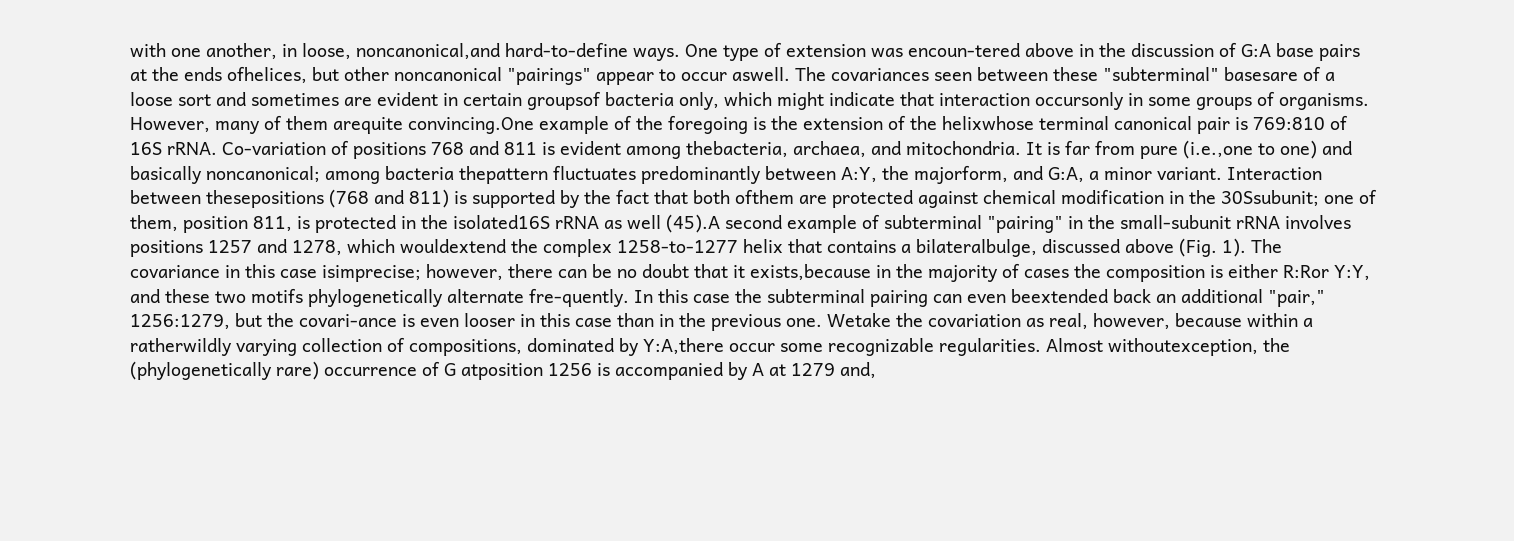with one another, in loose, noncanonical,and hard-to-define ways. One type of extension was encoun-tered above in the discussion of G:A base pairs at the ends ofhelices, but other noncanonical "pairings" appear to occur aswell. The covariances seen between these "subterminal" basesare of a loose sort and sometimes are evident in certain groupsof bacteria only, which might indicate that interaction occursonly in some groups of organisms. However, many of them arequite convincing.One example of the foregoing is the extension of the helixwhose terminal canonical pair is 769:810 of 16S rRNA. Co-variation of positions 768 and 811 is evident among thebacteria, archaea, and mitochondria. It is far from pure (i.e.,one to one) and basically noncanonical; among bacteria thepattern fluctuates predominantly between A:Y, the majorform, and G:A, a minor variant. Interaction between thesepositions (768 and 811) is supported by the fact that both ofthem are protected against chemical modification in the 30Ssubunit; one of them, position 811, is protected in the isolated16S rRNA as well (45).A second example of subterminal "pairing" in the small-subunit rRNA involves positions 1257 and 1278, which wouldextend the complex 1258-to-1277 helix that contains a bilateralbulge, discussed above (Fig. 1). The covariance in this case isimprecise; however, there can be no doubt that it exists,because in the majority of cases the composition is either R:Ror Y:Y, and these two motifs phylogenetically alternate fre-quently. In this case the subterminal pairing can even beextended back an additional "pair," 1256:1279, but the covari-ance is even looser in this case than in the previous one. Wetake the covariation as real, however, because within a ratherwildly varying collection of compositions, dominated by Y:A,there occur some recognizable regularities. Almost withoutexception, the (phylogenetically rare) occurrence of G atposition 1256 is accompanied by A at 1279 and,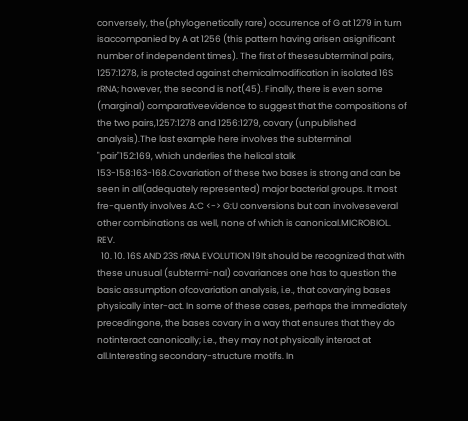conversely, the(phylogenetically rare) occurrence of G at 1279 in turn isaccompanied by A at 1256 (this pattern having arisen asignificant number of independent times). The first of thesesubterminal pairs, 1257:1278, is protected against chemicalmodification in isolated 16S rRNA; however, the second is not(45). Finally, there is even some (marginal) comparativeevidence to suggest that the compositions of the two pairs,1257:1278 and 1256:1279, covary (unpublished analysis).The last example here involves the subterminal "pair"152:169, which underlies the helical stalk 153-158:163-168.Covariation of these two bases is strong and can be seen in all(adequately represented) major bacterial groups. It most fre-quently involves A:C <-> G:U conversions but can involveseveral other combinations as well, none of which is canonical.MICROBIOL. REV.
  10. 10. 16S AND 23S rRNA EVOLUTION 19It should be recognized that with these unusual (subtermi-nal) covariances one has to question the basic assumption ofcovariation analysis, i.e., that covarying bases physically inter-act. In some of these cases, perhaps the immediately precedingone, the bases covary in a way that ensures that they do notinteract canonically; i.e., they may not physically interact at all.Interesting secondary-structure motifs. In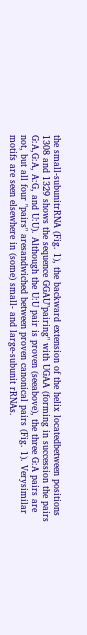the small-subunitrRNA (Fig. 1), the backward extension of the helix locatedbetween positions 1308 and 1329 shows the sequence GGAU"pairing" with UGAA (forming in succession the pairs G:A,G:A, A:G, and U:U). Although the U:U pair is proven (seeabove), the three G:A pairs are not, but all four "pairs" aresandwiched between proven canonical pairs (Fig. 1). Verysimilar motifs are seen elsewhere in (some) small- and large-subunit rRNAs.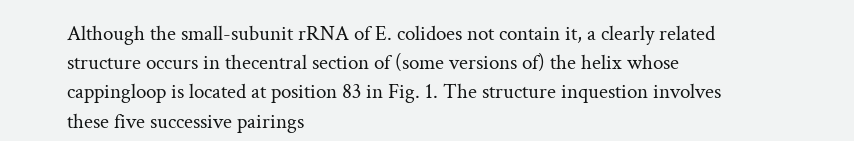Although the small-subunit rRNA of E. colidoes not contain it, a clearly related structure occurs in thecentral section of (some versions of) the helix whose cappingloop is located at position 83 in Fig. 1. The structure inquestion involves these five successive pairings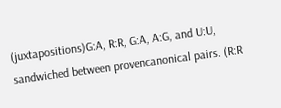(juxtapositions)G:A, R:R, G:A, A:G, and U:U, sandwiched between provencanonical pairs. (R:R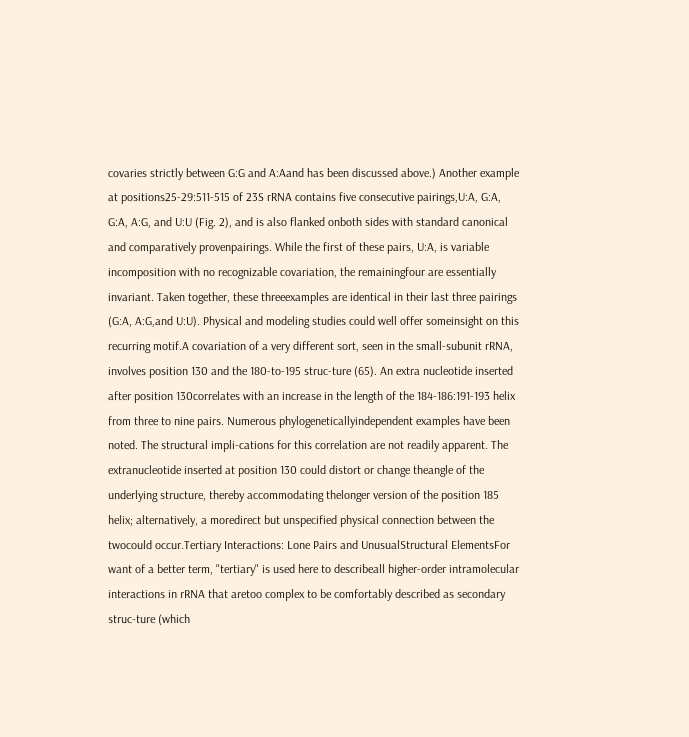covaries strictly between G:G and A:Aand has been discussed above.) Another example at positions25-29:511-515 of 23S rRNA contains five consecutive pairings,U:A, G:A, G:A, A:G, and U:U (Fig. 2), and is also flanked onboth sides with standard canonical and comparatively provenpairings. While the first of these pairs, U:A, is variable incomposition with no recognizable covariation, the remainingfour are essentially invariant. Taken together, these threeexamples are identical in their last three pairings (G:A, A:G,and U:U). Physical and modeling studies could well offer someinsight on this recurring motif.A covariation of a very different sort, seen in the small-subunit rRNA, involves position 130 and the 180-to-195 struc-ture (65). An extra nucleotide inserted after position 130correlates with an increase in the length of the 184-186:191-193 helix from three to nine pairs. Numerous phylogeneticallyindependent examples have been noted. The structural impli-cations for this correlation are not readily apparent. The extranucleotide inserted at position 130 could distort or change theangle of the underlying structure, thereby accommodating thelonger version of the position 185 helix; alternatively, a moredirect but unspecified physical connection between the twocould occur.Tertiary Interactions: Lone Pairs and UnusualStructural ElementsFor want of a better term, "tertiary" is used here to describeall higher-order intramolecular interactions in rRNA that aretoo complex to be comfortably described as secondary struc-ture (which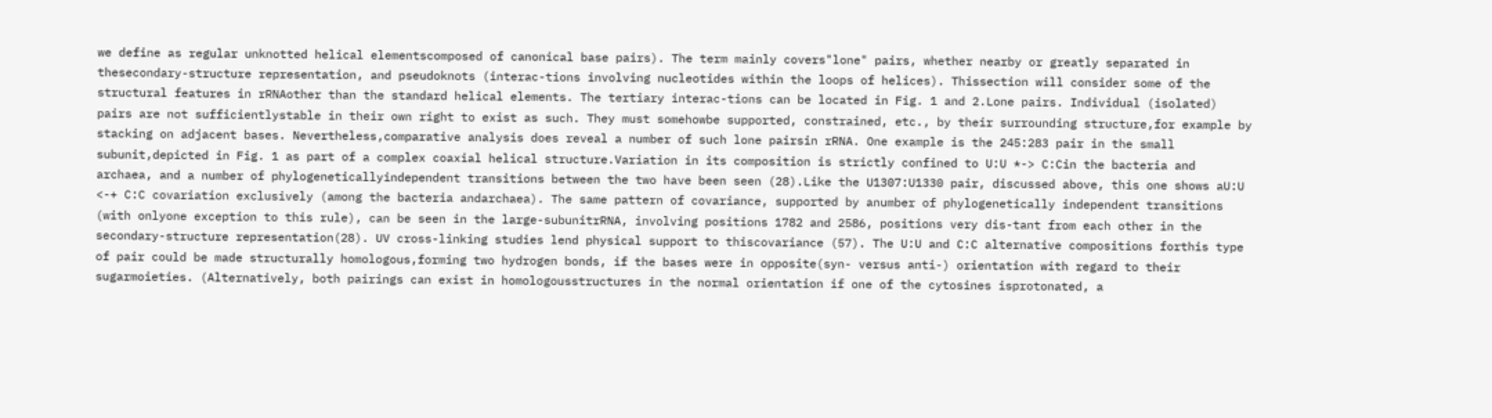we define as regular unknotted helical elementscomposed of canonical base pairs). The term mainly covers"lone" pairs, whether nearby or greatly separated in thesecondary-structure representation, and pseudoknots (interac-tions involving nucleotides within the loops of helices). Thissection will consider some of the structural features in rRNAother than the standard helical elements. The tertiary interac-tions can be located in Fig. 1 and 2.Lone pairs. Individual (isolated) pairs are not sufficientlystable in their own right to exist as such. They must somehowbe supported, constrained, etc., by their surrounding structure,for example by stacking on adjacent bases. Nevertheless,comparative analysis does reveal a number of such lone pairsin rRNA. One example is the 245:283 pair in the small subunit,depicted in Fig. 1 as part of a complex coaxial helical structure.Variation in its composition is strictly confined to U:U *-> C:Cin the bacteria and archaea, and a number of phylogeneticallyindependent transitions between the two have been seen (28).Like the U1307:U1330 pair, discussed above, this one shows aU:U <-+ C:C covariation exclusively (among the bacteria andarchaea). The same pattern of covariance, supported by anumber of phylogenetically independent transitions (with onlyone exception to this rule), can be seen in the large-subunitrRNA, involving positions 1782 and 2586, positions very dis-tant from each other in the secondary-structure representation(28). UV cross-linking studies lend physical support to thiscovariance (57). The U:U and C:C alternative compositions forthis type of pair could be made structurally homologous,forming two hydrogen bonds, if the bases were in opposite(syn- versus anti-) orientation with regard to their sugarmoieties. (Alternatively, both pairings can exist in homologousstructures in the normal orientation if one of the cytosines isprotonated, a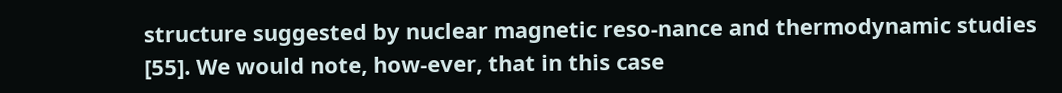structure suggested by nuclear magnetic reso-nance and thermodynamic studies [55]. We would note, how-ever, that in this case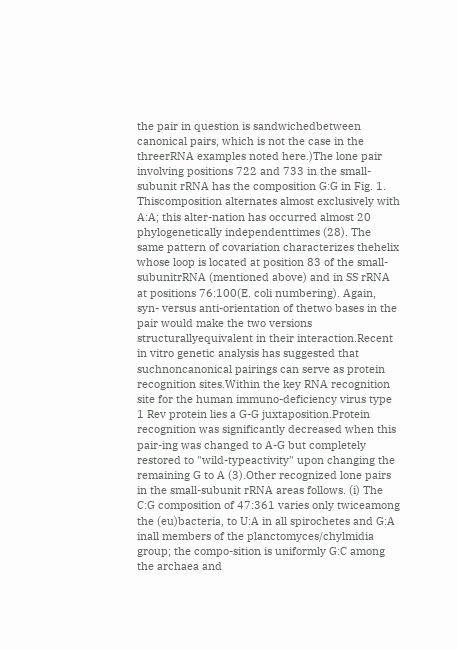the pair in question is sandwichedbetween canonical pairs, which is not the case in the threerRNA examples noted here.)The lone pair involving positions 722 and 733 in the small-subunit rRNA has the composition G:G in Fig. 1. Thiscomposition alternates almost exclusively with A:A; this alter-nation has occurred almost 20 phylogenetically independenttimes (28). The same pattern of covariation characterizes thehelix whose loop is located at position 83 of the small-subunitrRNA (mentioned above) and in SS rRNA at positions 76:100(E. coli numbering). Again, syn- versus anti-orientation of thetwo bases in the pair would make the two versions structurallyequivalent in their interaction.Recent in vitro genetic analysis has suggested that suchnoncanonical pairings can serve as protein recognition sites.Within the key RNA recognition site for the human immuno-deficiency virus type 1 Rev protein lies a G-G juxtaposition.Protein recognition was significantly decreased when this pair-ing was changed to A-G but completely restored to "wild-typeactivity" upon changing the remaining G to A (3).Other recognized lone pairs in the small-subunit rRNA areas follows. (i) The C:G composition of 47:361 varies only twiceamong the (eu)bacteria, to U:A in all spirochetes and G:A inall members of the planctomyces/chylmidia group; the compo-sition is uniformly G:C among the archaea and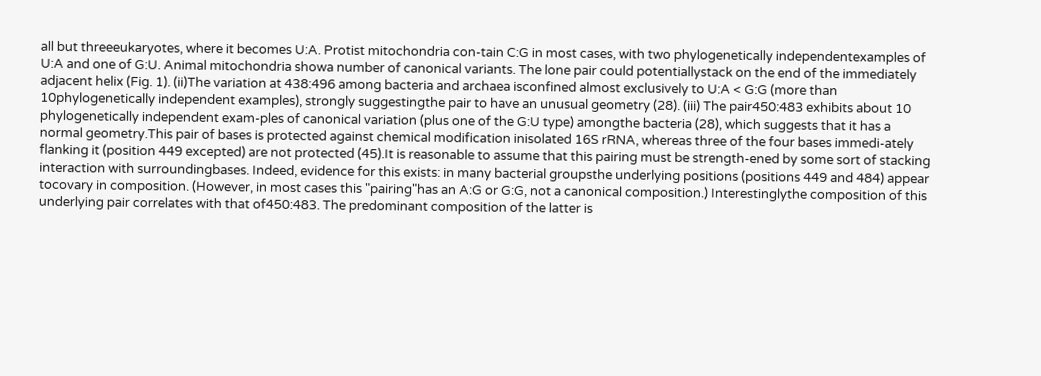all but threeeukaryotes, where it becomes U:A. Protist mitochondria con-tain C:G in most cases, with two phylogenetically independentexamples of U:A and one of G:U. Animal mitochondria showa number of canonical variants. The lone pair could potentiallystack on the end of the immediately adjacent helix (Fig. 1). (ii)The variation at 438:496 among bacteria and archaea isconfined almost exclusively to U:A < G:G (more than 10phylogenetically independent examples), strongly suggestingthe pair to have an unusual geometry (28). (iii) The pair450:483 exhibits about 10 phylogenetically independent exam-ples of canonical variation (plus one of the G:U type) amongthe bacteria (28), which suggests that it has a normal geometry.This pair of bases is protected against chemical modification inisolated 16S rRNA, whereas three of the four bases immedi-ately flanking it (position 449 excepted) are not protected (45).It is reasonable to assume that this pairing must be strength-ened by some sort of stacking interaction with surroundingbases. Indeed, evidence for this exists: in many bacterial groupsthe underlying positions (positions 449 and 484) appear tocovary in composition. (However, in most cases this "pairing"has an A:G or G:G, not a canonical composition.) Interestinglythe composition of this underlying pair correlates with that of450:483. The predominant composition of the latter is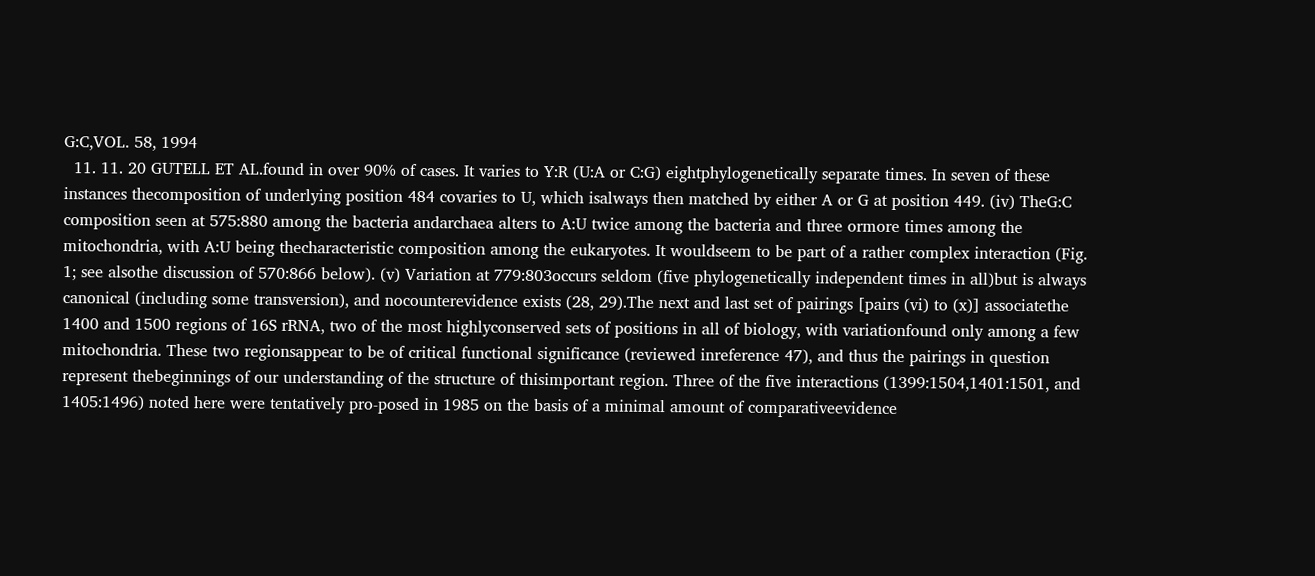G:C,VOL. 58, 1994
  11. 11. 20 GUTELL ET AL.found in over 90% of cases. It varies to Y:R (U:A or C:G) eightphylogenetically separate times. In seven of these instances thecomposition of underlying position 484 covaries to U, which isalways then matched by either A or G at position 449. (iv) TheG:C composition seen at 575:880 among the bacteria andarchaea alters to A:U twice among the bacteria and three ormore times among the mitochondria, with A:U being thecharacteristic composition among the eukaryotes. It wouldseem to be part of a rather complex interaction (Fig. 1; see alsothe discussion of 570:866 below). (v) Variation at 779:803occurs seldom (five phylogenetically independent times in all)but is always canonical (including some transversion), and nocounterevidence exists (28, 29).The next and last set of pairings [pairs (vi) to (x)] associatethe 1400 and 1500 regions of 16S rRNA, two of the most highlyconserved sets of positions in all of biology, with variationfound only among a few mitochondria. These two regionsappear to be of critical functional significance (reviewed inreference 47), and thus the pairings in question represent thebeginnings of our understanding of the structure of thisimportant region. Three of the five interactions (1399:1504,1401:1501, and 1405:1496) noted here were tentatively pro-posed in 1985 on the basis of a minimal amount of comparativeevidence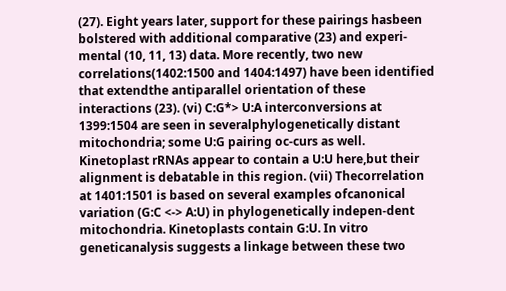(27). Eight years later, support for these pairings hasbeen bolstered with additional comparative (23) and experi-mental (10, 11, 13) data. More recently, two new correlations(1402:1500 and 1404:1497) have been identified that extendthe antiparallel orientation of these interactions (23). (vi) C:G*> U:A interconversions at 1399:1504 are seen in severalphylogenetically distant mitochondria; some U:G pairing oc-curs as well. Kinetoplast rRNAs appear to contain a U:U here,but their alignment is debatable in this region. (vii) Thecorrelation at 1401:1501 is based on several examples ofcanonical variation (G:C <-> A:U) in phylogenetically indepen-dent mitochondria. Kinetoplasts contain G:U. In vitro geneticanalysis suggests a linkage between these two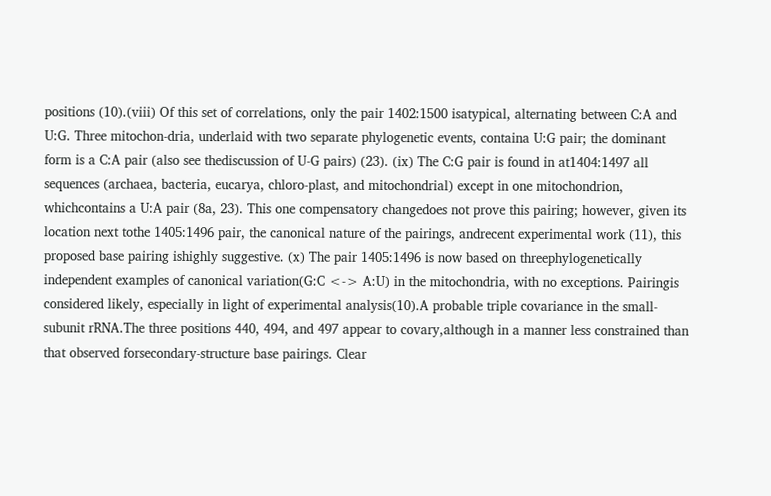positions (10).(viii) Of this set of correlations, only the pair 1402:1500 isatypical, alternating between C:A and U:G. Three mitochon-dria, underlaid with two separate phylogenetic events, containa U:G pair; the dominant form is a C:A pair (also see thediscussion of U-G pairs) (23). (ix) The C:G pair is found in at1404:1497 all sequences (archaea, bacteria, eucarya, chloro-plast, and mitochondrial) except in one mitochondrion, whichcontains a U:A pair (8a, 23). This one compensatory changedoes not prove this pairing; however, given its location next tothe 1405:1496 pair, the canonical nature of the pairings, andrecent experimental work (11), this proposed base pairing ishighly suggestive. (x) The pair 1405:1496 is now based on threephylogenetically independent examples of canonical variation(G:C <-> A:U) in the mitochondria, with no exceptions. Pairingis considered likely, especially in light of experimental analysis(10).A probable triple covariance in the small-subunit rRNA.The three positions 440, 494, and 497 appear to covary,although in a manner less constrained than that observed forsecondary-structure base pairings. Clear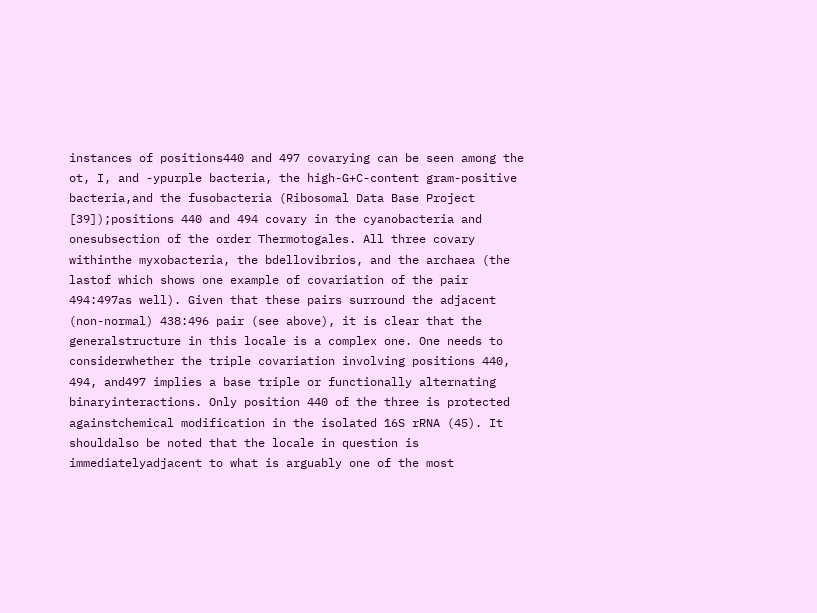instances of positions440 and 497 covarying can be seen among the ot, I, and -ypurple bacteria, the high-G+C-content gram-positive bacteria,and the fusobacteria (Ribosomal Data Base Project [39]);positions 440 and 494 covary in the cyanobacteria and onesubsection of the order Thermotogales. All three covary withinthe myxobacteria, the bdellovibrios, and the archaea (the lastof which shows one example of covariation of the pair 494:497as well). Given that these pairs surround the adjacent (non-normal) 438:496 pair (see above), it is clear that the generalstructure in this locale is a complex one. One needs to considerwhether the triple covariation involving positions 440, 494, and497 implies a base triple or functionally alternating binaryinteractions. Only position 440 of the three is protected againstchemical modification in the isolated 16S rRNA (45). It shouldalso be noted that the locale in question is immediatelyadjacent to what is arguably one of the most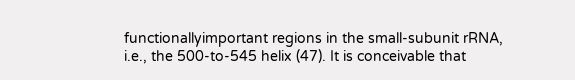functionallyimportant regions in the small-subunit rRNA, i.e., the 500-to-545 helix (47). It is conceivable that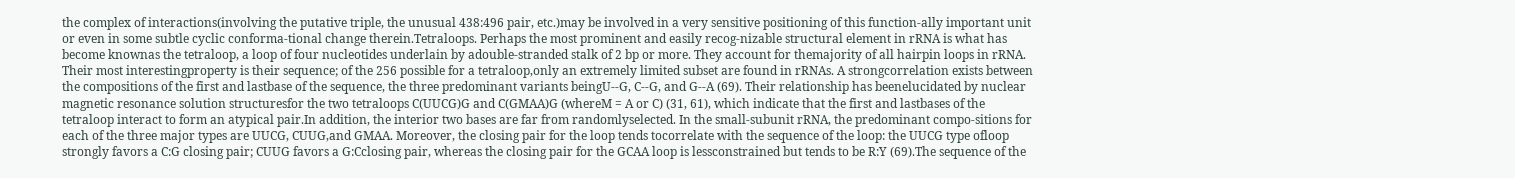the complex of interactions(involving the putative triple, the unusual 438:496 pair, etc.)may be involved in a very sensitive positioning of this function-ally important unit or even in some subtle cyclic conforma-tional change therein.Tetraloops. Perhaps the most prominent and easily recog-nizable structural element in rRNA is what has become knownas the tetraloop, a loop of four nucleotides underlain by adouble-stranded stalk of 2 bp or more. They account for themajority of all hairpin loops in rRNA. Their most interestingproperty is their sequence; of the 256 possible for a tetraloop,only an extremely limited subset are found in rRNAs. A strongcorrelation exists between the compositions of the first and lastbase of the sequence, the three predominant variants beingU--G, C--G, and G--A (69). Their relationship has beenelucidated by nuclear magnetic resonance solution structuresfor the two tetraloops C(UUCG)G and C(GMAA)G (whereM = A or C) (31, 61), which indicate that the first and lastbases of the tetraloop interact to form an atypical pair.In addition, the interior two bases are far from randomlyselected. In the small-subunit rRNA, the predominant compo-sitions for each of the three major types are UUCG, CUUG,and GMAA. Moreover, the closing pair for the loop tends tocorrelate with the sequence of the loop: the UUCG type ofloop strongly favors a C:G closing pair; CUUG favors a G:Cclosing pair, whereas the closing pair for the GCAA loop is lessconstrained but tends to be R:Y (69).The sequence of the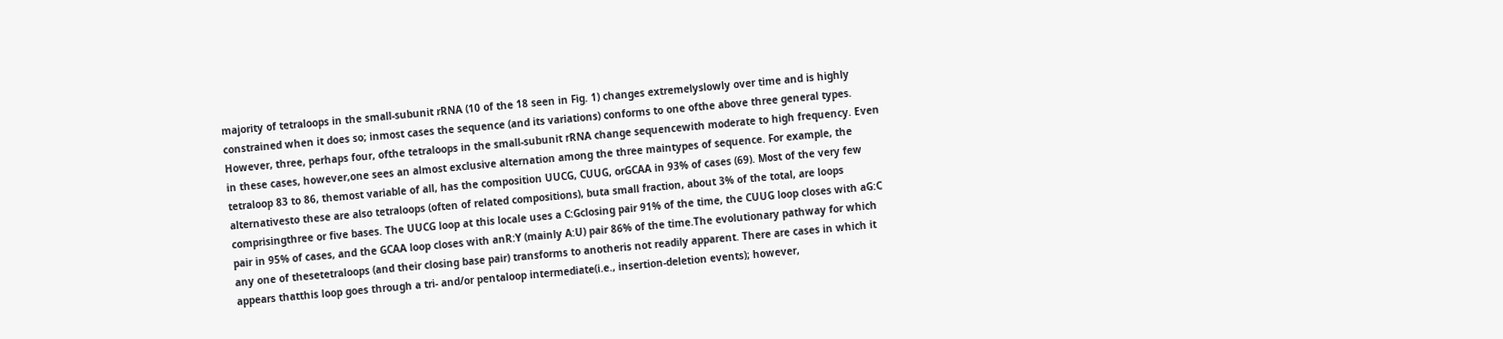majority of tetraloops in the small-subunit rRNA (10 of the 18 seen in Fig. 1) changes extremelyslowly over time and is highly constrained when it does so; inmost cases the sequence (and its variations) conforms to one ofthe above three general types. However, three, perhaps four, ofthe tetraloops in the small-subunit rRNA change sequencewith moderate to high frequency. Even in these cases, however,one sees an almost exclusive alternation among the three maintypes of sequence. For example, the tetraloop 83 to 86, themost variable of all, has the composition UUCG, CUUG, orGCAA in 93% of cases (69). Most of the very few alternativesto these are also tetraloops (often of related compositions), buta small fraction, about 3% of the total, are loops comprisingthree or five bases. The UUCG loop at this locale uses a C:Gclosing pair 91% of the time, the CUUG loop closes with aG:C pair in 95% of cases, and the GCAA loop closes with anR:Y (mainly A:U) pair 86% of the time.The evolutionary pathway for which any one of thesetetraloops (and their closing base pair) transforms to anotheris not readily apparent. There are cases in which it appears thatthis loop goes through a tri- and/or pentaloop intermediate(i.e., insertion-deletion events); however,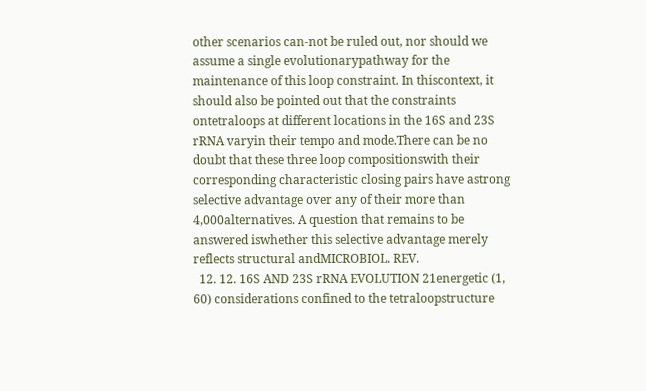other scenarios can-not be ruled out, nor should we assume a single evolutionarypathway for the maintenance of this loop constraint. In thiscontext, it should also be pointed out that the constraints ontetraloops at different locations in the 16S and 23S rRNA varyin their tempo and mode.There can be no doubt that these three loop compositionswith their corresponding characteristic closing pairs have astrong selective advantage over any of their more than 4,000alternatives. A question that remains to be answered iswhether this selective advantage merely reflects structural andMICROBIOL. REV.
  12. 12. 16S AND 23S rRNA EVOLUTION 21energetic (1, 60) considerations confined to the tetraloopstructure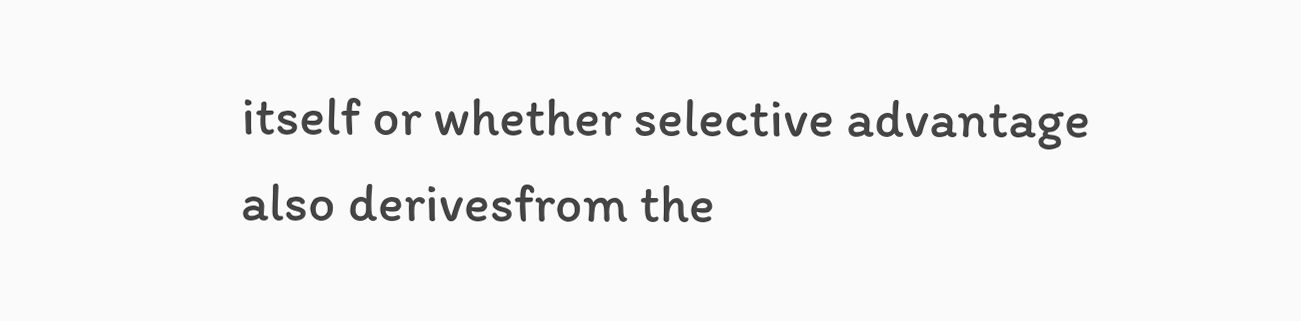itself or whether selective advantage also derivesfrom the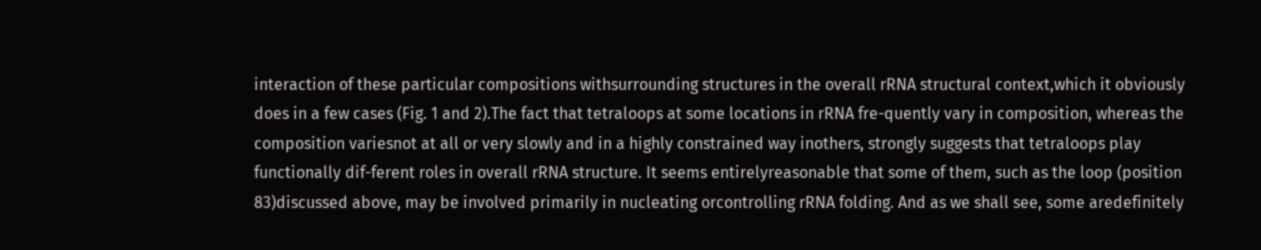interaction of these particular compositions withsurrounding structures in the overall rRNA structural context,which it obviously does in a few cases (Fig. 1 and 2).The fact that tetraloops at some locations in rRNA fre-quently vary in composition, whereas the composition variesnot at all or very slowly and in a highly constrained way inothers, strongly suggests that tetraloops play functionally dif-ferent roles in overall rRNA structure. It seems entirelyreasonable that some of them, such as the loop (position 83)discussed above, may be involved primarily in nucleating orcontrolling rRNA folding. And as we shall see, some aredefinitely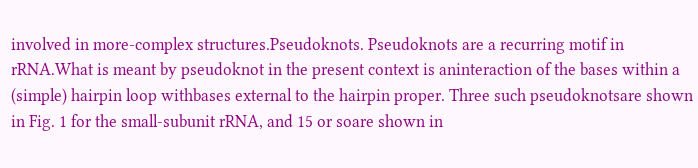involved in more-complex structures.Pseudoknots. Pseudoknots are a recurring motif in rRNA.What is meant by pseudoknot in the present context is aninteraction of the bases within a (simple) hairpin loop withbases external to the hairpin proper. Three such pseudoknotsare shown in Fig. 1 for the small-subunit rRNA, and 15 or soare shown in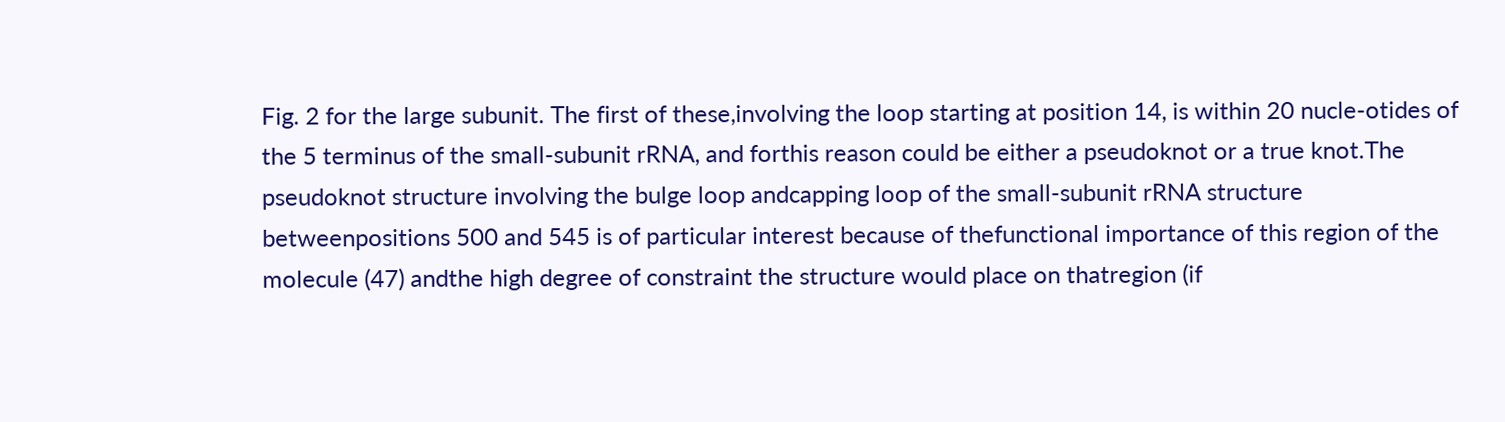Fig. 2 for the large subunit. The first of these,involving the loop starting at position 14, is within 20 nucle-otides of the 5 terminus of the small-subunit rRNA, and forthis reason could be either a pseudoknot or a true knot.The pseudoknot structure involving the bulge loop andcapping loop of the small-subunit rRNA structure betweenpositions 500 and 545 is of particular interest because of thefunctional importance of this region of the molecule (47) andthe high degree of constraint the structure would place on thatregion (if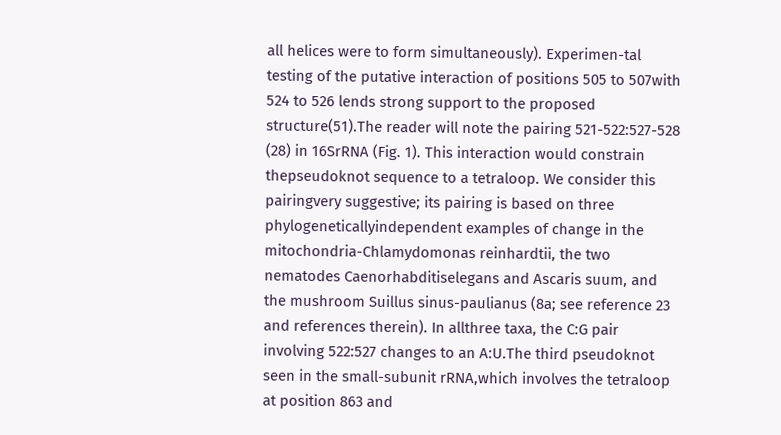all helices were to form simultaneously). Experimen-tal testing of the putative interaction of positions 505 to 507with 524 to 526 lends strong support to the proposed structure(51).The reader will note the pairing 521-522:527-528 (28) in 16SrRNA (Fig. 1). This interaction would constrain thepseudoknot sequence to a tetraloop. We consider this pairingvery suggestive; its pairing is based on three phylogeneticallyindependent examples of change in the mitochondria-Chlamydomonas reinhardtii, the two nematodes Caenorhabditiselegans and Ascaris suum, and the mushroom Suillus sinus-paulianus (8a; see reference 23 and references therein). In allthree taxa, the C:G pair involving 522:527 changes to an A:U.The third pseudoknot seen in the small-subunit rRNA,which involves the tetraloop at position 863 and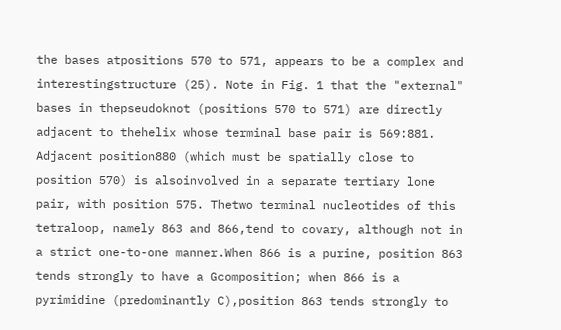the bases atpositions 570 to 571, appears to be a complex and interestingstructure (25). Note in Fig. 1 that the "external" bases in thepseudoknot (positions 570 to 571) are directly adjacent to thehelix whose terminal base pair is 569:881. Adjacent position880 (which must be spatially close to position 570) is alsoinvolved in a separate tertiary lone pair, with position 575. Thetwo terminal nucleotides of this tetraloop, namely 863 and 866,tend to covary, although not in a strict one-to-one manner.When 866 is a purine, position 863 tends strongly to have a Gcomposition; when 866 is a pyrimidine (predominantly C),position 863 tends strongly to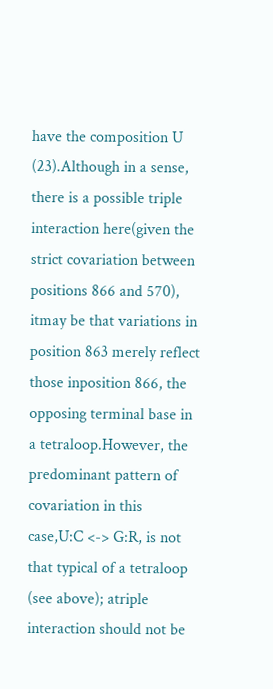have the composition U (23).Although in a sense, there is a possible triple interaction here(given the strict covariation between positions 866 and 570), itmay be that variations in position 863 merely reflect those inposition 866, the opposing terminal base in a tetraloop.However, the predominant pattern of covariation in this case,U:C <-> G:R, is not that typical of a tetraloop (see above); atriple interaction should not be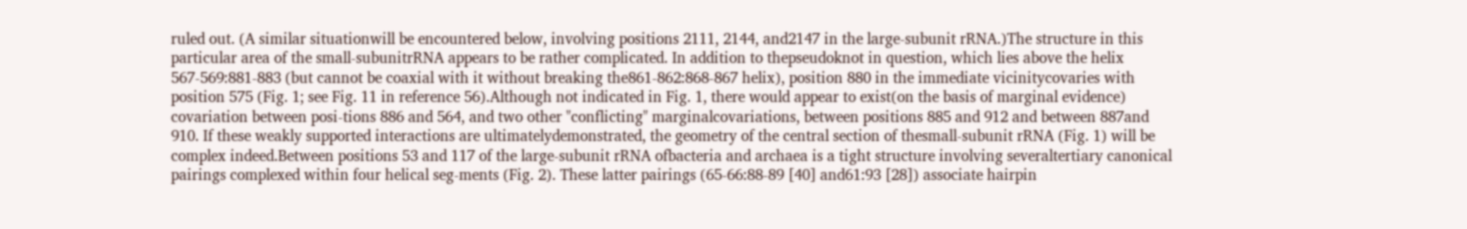ruled out. (A similar situationwill be encountered below, involving positions 2111, 2144, and2147 in the large-subunit rRNA.)The structure in this particular area of the small-subunitrRNA appears to be rather complicated. In addition to thepseudoknot in question, which lies above the helix 567-569:881-883 (but cannot be coaxial with it without breaking the861-862:868-867 helix), position 880 in the immediate vicinitycovaries with position 575 (Fig. 1; see Fig. 11 in reference 56).Although not indicated in Fig. 1, there would appear to exist(on the basis of marginal evidence) covariation between posi-tions 886 and 564, and two other "conflicting" marginalcovariations, between positions 885 and 912 and between 887and 910. If these weakly supported interactions are ultimatelydemonstrated, the geometry of the central section of thesmall-subunit rRNA (Fig. 1) will be complex indeed.Between positions 53 and 117 of the large-subunit rRNA ofbacteria and archaea is a tight structure involving severaltertiary canonical pairings complexed within four helical seg-ments (Fig. 2). These latter pairings (65-66:88-89 [40] and61:93 [28]) associate hairpin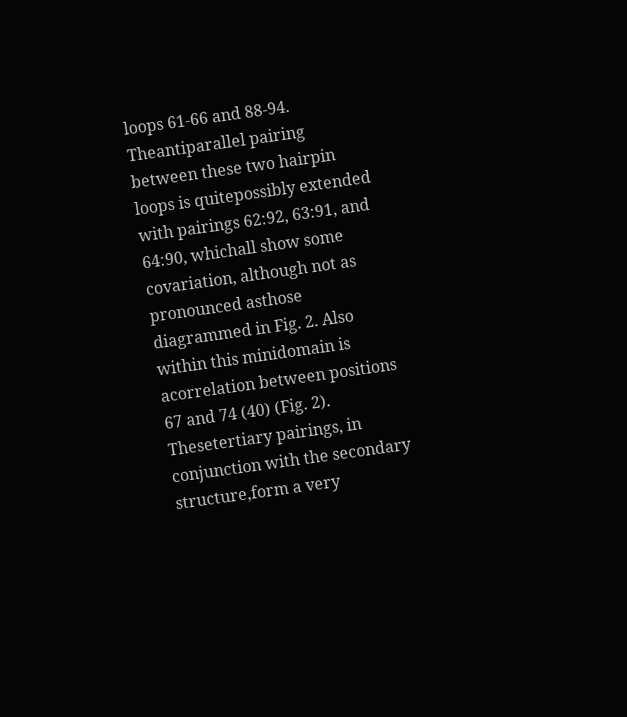loops 61-66 and 88-94. Theantiparallel pairing between these two hairpin loops is quitepossibly extended with pairings 62:92, 63:91, and 64:90, whichall show some covariation, although not as pronounced asthose diagrammed in Fig. 2. Also within this minidomain is acorrelation between positions 67 and 74 (40) (Fig. 2). Thesetertiary pairings, in conjunction with the secondary structure,form a very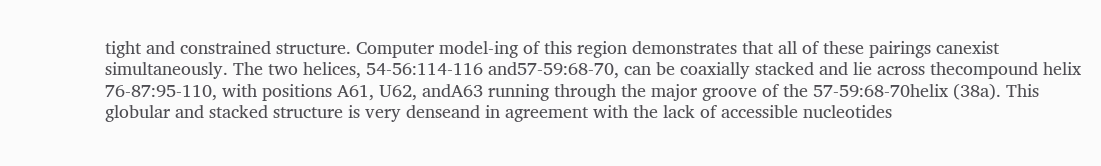tight and constrained structure. Computer model-ing of this region demonstrates that all of these pairings canexist simultaneously. The two helices, 54-56:114-116 and57-59:68-70, can be coaxially stacked and lie across thecompound helix 76-87:95-110, with positions A61, U62, andA63 running through the major groove of the 57-59:68-70helix (38a). This globular and stacked structure is very denseand in agreement with the lack of accessible nucleotides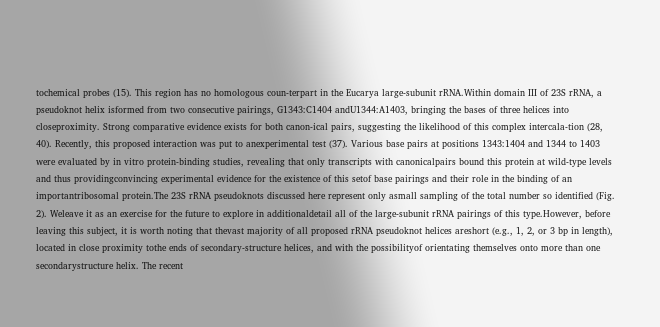tochemical probes (15). This region has no homologous coun-terpart in the Eucarya large-subunit rRNA.Within domain III of 23S rRNA, a pseudoknot helix isformed from two consecutive pairings, G1343:C1404 andU1344:A1403, bringing the bases of three helices into closeproximity. Strong comparative evidence exists for both canon-ical pairs, suggesting the likelihood of this complex intercala-tion (28, 40). Recently, this proposed interaction was put to anexperimental test (37). Various base pairs at positions 1343:1404 and 1344 to 1403 were evaluated by in vitro protein-binding studies, revealing that only transcripts with canonicalpairs bound this protein at wild-type levels and thus providingconvincing experimental evidence for the existence of this setof base pairings and their role in the binding of an importantribosomal protein.The 23S rRNA pseudoknots discussed here represent only asmall sampling of the total number so identified (Fig. 2). Weleave it as an exercise for the future to explore in additionaldetail all of the large-subunit rRNA pairings of this type.However, before leaving this subject, it is worth noting that thevast majority of all proposed rRNA pseudoknot helices areshort (e.g., 1, 2, or 3 bp in length), located in close proximity tothe ends of secondary-structure helices, and with the possibilityof orientating themselves onto more than one secondarystructure helix. The recent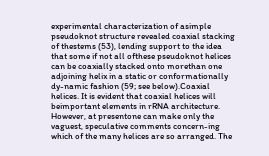experimental characterization of asimple pseudoknot structure revealed coaxial stacking of thestems (53), lending support to the idea that some if not all ofthese pseudoknot helices can be coaxially stacked onto morethan one adjoining helix in a static or conformationally dy-namic fashion (59; see below).Coaxial helices. It is evident that coaxial helices will beimportant elements in rRNA architecture. However, at presentone can make only the vaguest, speculative comments concern-ing which of the many helices are so arranged. The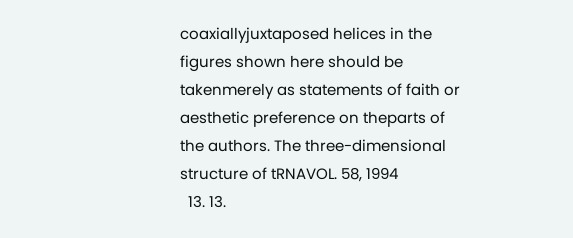coaxiallyjuxtaposed helices in the figures shown here should be takenmerely as statements of faith or aesthetic preference on theparts of the authors. The three-dimensional structure of tRNAVOL. 58, 1994
  13. 13.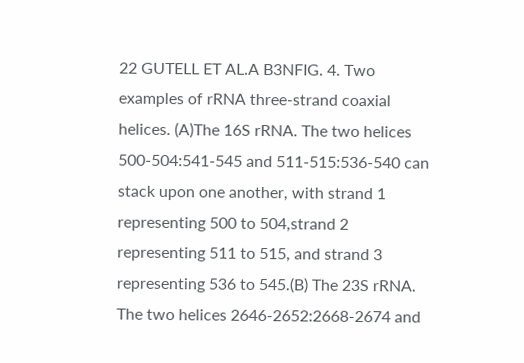22 GUTELL ET AL.A B3NFIG. 4. Two examples of rRNA three-strand coaxial helices. (A)The 16S rRNA. The two helices 500-504:541-545 and 511-515:536-540 can stack upon one another, with strand 1 representing 500 to 504,strand 2 representing 511 to 515, and strand 3 representing 536 to 545.(B) The 23S rRNA. The two helices 2646-2652:2668-2674 and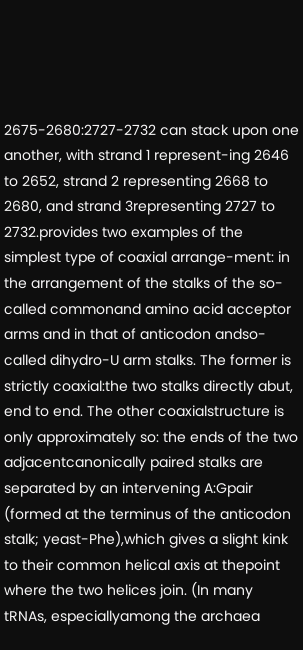2675-2680:2727-2732 can stack upon one another, with strand 1 represent-ing 2646 to 2652, strand 2 representing 2668 to 2680, and strand 3representing 2727 to 2732.provides two examples of the simplest type of coaxial arrange-ment: in the arrangement of the stalks of the so-called commonand amino acid acceptor arms and in that of anticodon andso-called dihydro-U arm stalks. The former is strictly coaxial:the two stalks directly abut, end to end. The other coaxialstructure is only approximately so: the ends of the two adjacentcanonically paired stalks are separated by an intervening A:Gpair (formed at the terminus of the anticodon stalk; yeast-Phe),which gives a slight kink to their common helical axis at thepoint where the two helices join. (In many tRNAs, especiallyamong the archaea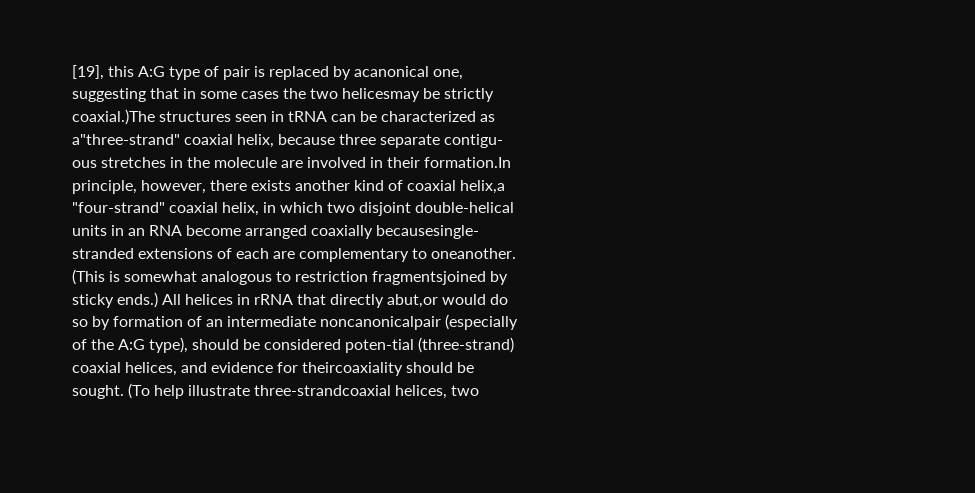[19], this A:G type of pair is replaced by acanonical one, suggesting that in some cases the two helicesmay be strictly coaxial.)The structures seen in tRNA can be characterized as a"three-strand" coaxial helix, because three separate contigu-ous stretches in the molecule are involved in their formation.In principle, however, there exists another kind of coaxial helix,a "four-strand" coaxial helix, in which two disjoint double-helical units in an RNA become arranged coaxially becausesingle-stranded extensions of each are complementary to oneanother. (This is somewhat analogous to restriction fragmentsjoined by sticky ends.) All helices in rRNA that directly abut,or would do so by formation of an intermediate noncanonicalpair (especially of the A:G type), should be considered poten-tial (three-strand) coaxial helices, and evidence for theircoaxiality should be sought. (To help illustrate three-strandcoaxial helices, two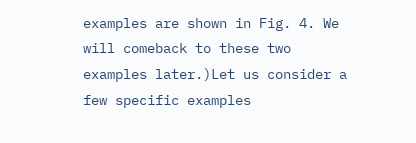examples are shown in Fig. 4. We will comeback to these two examples later.)Let us consider a few specific examples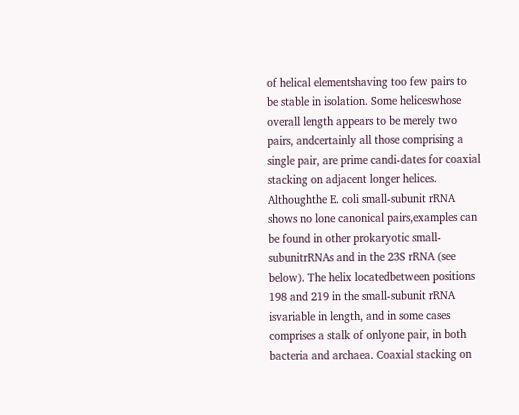of helical elementshaving too few pairs to be stable in isolation. Some heliceswhose overall length appears to be merely two pairs, andcertainly all those comprising a single pair, are prime candi-dates for coaxial stacking on adjacent longer helices. Althoughthe E. coli small-subunit rRNA shows no lone canonical pairs,examples can be found in other prokaryotic small-subunitrRNAs and in the 23S rRNA (see below). The helix locatedbetween positions 198 and 219 in the small-subunit rRNA isvariable in length, and in some cases comprises a stalk of onlyone pair, in both bacteria and archaea. Coaxial stacking on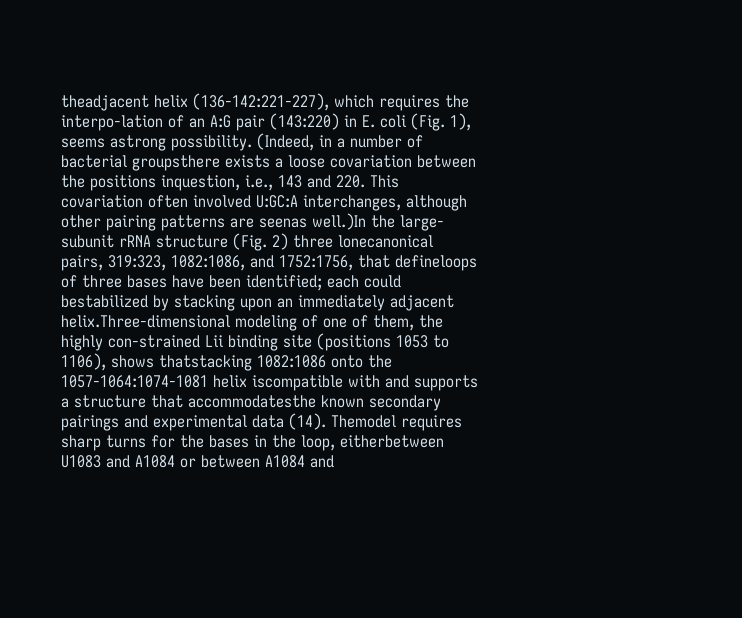theadjacent helix (136-142:221-227), which requires the interpo-lation of an A:G pair (143:220) in E. coli (Fig. 1), seems astrong possibility. (Indeed, in a number of bacterial groupsthere exists a loose covariation between the positions inquestion, i.e., 143 and 220. This covariation often involved U:GC:A interchanges, although other pairing patterns are seenas well.)In the large-subunit rRNA structure (Fig. 2) three lonecanonical pairs, 319:323, 1082:1086, and 1752:1756, that defineloops of three bases have been identified; each could bestabilized by stacking upon an immediately adjacent helix.Three-dimensional modeling of one of them, the highly con-strained Lii binding site (positions 1053 to 1106), shows thatstacking 1082:1086 onto the 1057-1064:1074-1081 helix iscompatible with and supports a structure that accommodatesthe known secondary pairings and experimental data (14). Themodel requires sharp turns for the bases in the loop, eitherbetween U1083 and A1084 or between A1084 and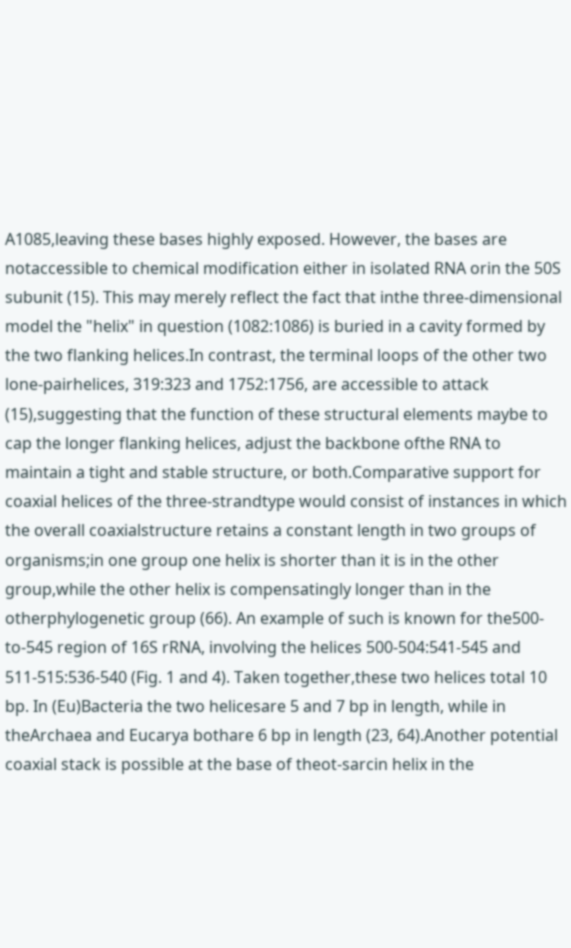A1085,leaving these bases highly exposed. However, the bases are notaccessible to chemical modification either in isolated RNA orin the 50S subunit (15). This may merely reflect the fact that inthe three-dimensional model the "helix" in question (1082:1086) is buried in a cavity formed by the two flanking helices.In contrast, the terminal loops of the other two lone-pairhelices, 319:323 and 1752:1756, are accessible to attack (15),suggesting that the function of these structural elements maybe to cap the longer flanking helices, adjust the backbone ofthe RNA to maintain a tight and stable structure, or both.Comparative support for coaxial helices of the three-strandtype would consist of instances in which the overall coaxialstructure retains a constant length in two groups of organisms;in one group one helix is shorter than it is in the other group,while the other helix is compensatingly longer than in the otherphylogenetic group (66). An example of such is known for the500-to-545 region of 16S rRNA, involving the helices 500-504:541-545 and 511-515:536-540 (Fig. 1 and 4). Taken together,these two helices total 10 bp. In (Eu)Bacteria the two helicesare 5 and 7 bp in length, while in theArchaea and Eucarya bothare 6 bp in length (23, 64).Another potential coaxial stack is possible at the base of theot-sarcin helix in the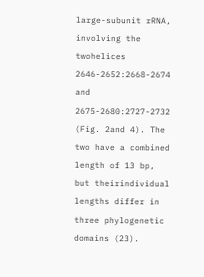large-subunit rRNA, involving the twohelices 2646-2652:2668-2674 and 2675-2680:2727-2732 (Fig. 2and 4). The two have a combined length of 13 bp, but theirindividual lengths differ in three phylogenetic domains (23).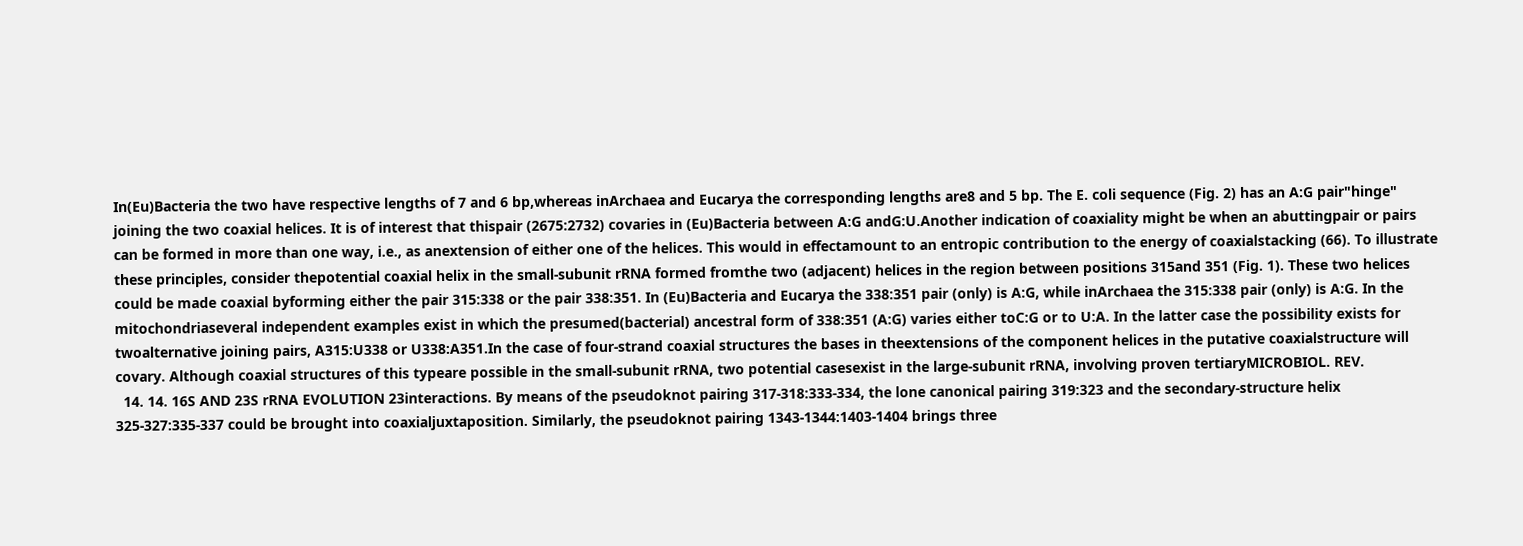In(Eu)Bacteria the two have respective lengths of 7 and 6 bp,whereas inArchaea and Eucarya the corresponding lengths are8 and 5 bp. The E. coli sequence (Fig. 2) has an A:G pair"hinge" joining the two coaxial helices. It is of interest that thispair (2675:2732) covaries in (Eu)Bacteria between A:G andG:U.Another indication of coaxiality might be when an abuttingpair or pairs can be formed in more than one way, i.e., as anextension of either one of the helices. This would in effectamount to an entropic contribution to the energy of coaxialstacking (66). To illustrate these principles, consider thepotential coaxial helix in the small-subunit rRNA formed fromthe two (adjacent) helices in the region between positions 315and 351 (Fig. 1). These two helices could be made coaxial byforming either the pair 315:338 or the pair 338:351. In (Eu)Bacteria and Eucarya the 338:351 pair (only) is A:G, while inArchaea the 315:338 pair (only) is A:G. In the mitochondriaseveral independent examples exist in which the presumed(bacterial) ancestral form of 338:351 (A:G) varies either toC:G or to U:A. In the latter case the possibility exists for twoalternative joining pairs, A315:U338 or U338:A351.In the case of four-strand coaxial structures the bases in theextensions of the component helices in the putative coaxialstructure will covary. Although coaxial structures of this typeare possible in the small-subunit rRNA, two potential casesexist in the large-subunit rRNA, involving proven tertiaryMICROBIOL. REV.
  14. 14. 16S AND 23S rRNA EVOLUTION 23interactions. By means of the pseudoknot pairing 317-318:333-334, the lone canonical pairing 319:323 and the secondary-structure helix 325-327:335-337 could be brought into coaxialjuxtaposition. Similarly, the pseudoknot pairing 1343-1344:1403-1404 brings three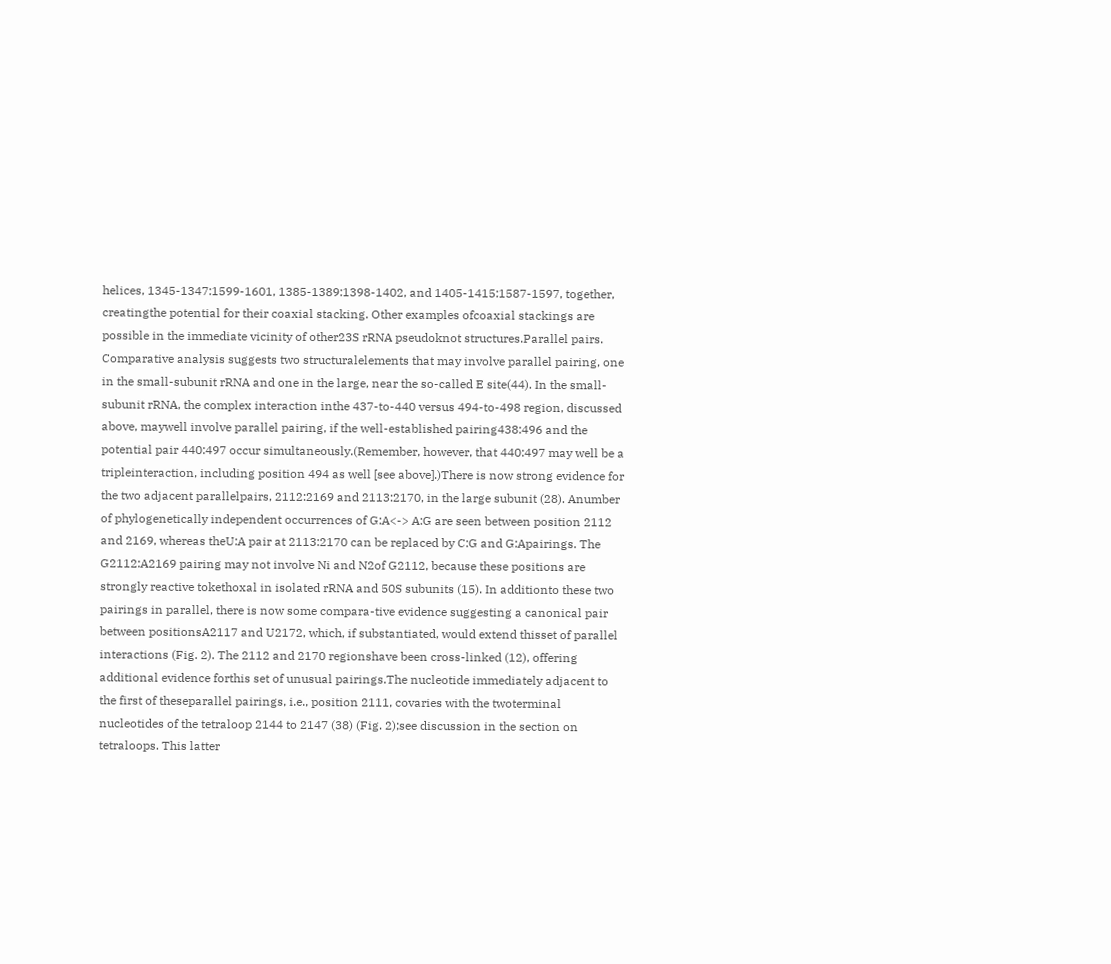helices, 1345-1347:1599-1601, 1385-1389:1398-1402, and 1405-1415:1587-1597, together, creatingthe potential for their coaxial stacking. Other examples ofcoaxial stackings are possible in the immediate vicinity of other23S rRNA pseudoknot structures.Parallel pairs. Comparative analysis suggests two structuralelements that may involve parallel pairing, one in the small-subunit rRNA and one in the large, near the so-called E site(44). In the small-subunit rRNA, the complex interaction inthe 437-to-440 versus 494-to-498 region, discussed above, maywell involve parallel pairing, if the well-established pairing438:496 and the potential pair 440:497 occur simultaneously.(Remember, however, that 440:497 may well be a tripleinteraction, including position 494 as well [see above].)There is now strong evidence for the two adjacent parallelpairs, 2112:2169 and 2113:2170, in the large subunit (28). Anumber of phylogenetically independent occurrences of G:A<-> A:G are seen between position 2112 and 2169, whereas theU:A pair at 2113:2170 can be replaced by C:G and G:Apairings. The G2112:A2169 pairing may not involve Ni and N2of G2112, because these positions are strongly reactive tokethoxal in isolated rRNA and 50S subunits (15). In additionto these two pairings in parallel, there is now some compara-tive evidence suggesting a canonical pair between positionsA2117 and U2172, which, if substantiated, would extend thisset of parallel interactions (Fig. 2). The 2112 and 2170 regionshave been cross-linked (12), offering additional evidence forthis set of unusual pairings.The nucleotide immediately adjacent to the first of theseparallel pairings, i.e., position 2111, covaries with the twoterminal nucleotides of the tetraloop 2144 to 2147 (38) (Fig. 2);see discussion in the section on tetraloops. This latter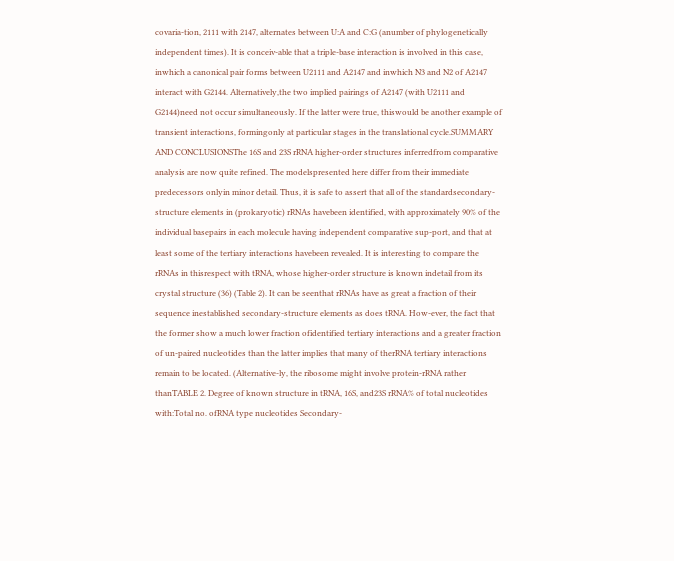covaria-tion, 2111 with 2147, alternates between U:A and C:G (anumber of phylogenetically independent times). It is conceiv-able that a triple-base interaction is involved in this case, inwhich a canonical pair forms between U2111 and A2147 and inwhich N3 and N2 of A2147 interact with G2144. Alternatively,the two implied pairings of A2147 (with U2111 and G2144)need not occur simultaneously. If the latter were true, thiswould be another example of transient interactions, formingonly at particular stages in the translational cycle.SUMMARY AND CONCLUSIONSThe 16S and 23S rRNA higher-order structures inferredfrom comparative analysis are now quite refined. The modelspresented here differ from their immediate predecessors onlyin minor detail. Thus, it is safe to assert that all of the standardsecondary-structure elements in (prokaryotic) rRNAs havebeen identified, with approximately 90% of the individual basepairs in each molecule having independent comparative sup-port, and that at least some of the tertiary interactions havebeen revealed. It is interesting to compare the rRNAs in thisrespect with tRNA, whose higher-order structure is known indetail from its crystal structure (36) (Table 2). It can be seenthat rRNAs have as great a fraction of their sequence inestablished secondary-structure elements as does tRNA. How-ever, the fact that the former show a much lower fraction ofidentified tertiary interactions and a greater fraction of un-paired nucleotides than the latter implies that many of therRNA tertiary interactions remain to be located. (Alternative-ly, the ribosome might involve protein-rRNA rather thanTABLE 2. Degree of known structure in tRNA, 16S, and23S rRNA% of total nucleotides with:Total no. ofRNA type nucleotides Secondary-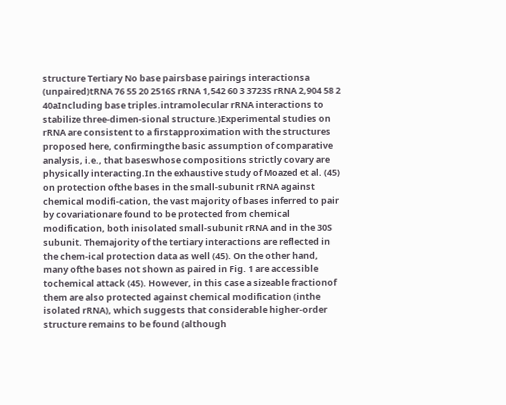structure Tertiary No base pairsbase pairings interactionsa (unpaired)tRNA 76 55 20 2516S rRNA 1,542 60 3 3723S rRNA 2,904 58 2 40aIncluding base triples.intramolecular rRNA interactions to stabilize three-dimen-sional structure.)Experimental studies on rRNA are consistent to a firstapproximation with the structures proposed here, confirmingthe basic assumption of comparative analysis, i.e., that baseswhose compositions strictly covary are physically interacting.In the exhaustive study of Moazed et al. (45) on protection ofthe bases in the small-subunit rRNA against chemical modifi-cation, the vast majority of bases inferred to pair by covariationare found to be protected from chemical modification, both inisolated small-subunit rRNA and in the 30S subunit. Themajority of the tertiary interactions are reflected in the chem-ical protection data as well (45). On the other hand, many ofthe bases not shown as paired in Fig. 1 are accessible tochemical attack (45). However, in this case a sizeable fractionof them are also protected against chemical modification (inthe isolated rRNA), which suggests that considerable higher-order structure remains to be found (although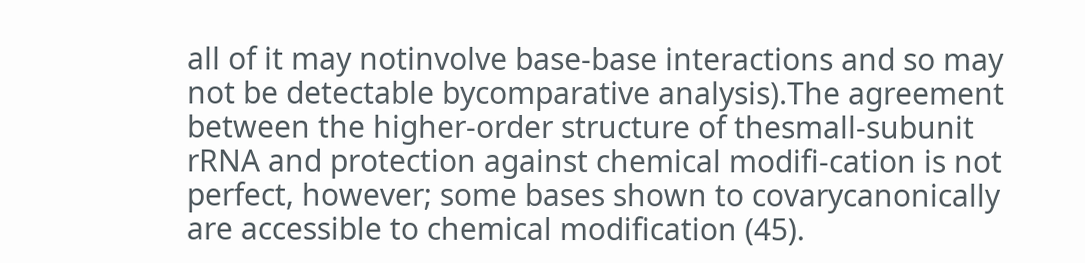all of it may notinvolve base-base interactions and so may not be detectable bycomparative analysis).The agreement between the higher-order structure of thesmall-subunit rRNA and protection against chemical modifi-cation is not perfect, however; some bases shown to covarycanonically are accessible to chemical modification (45).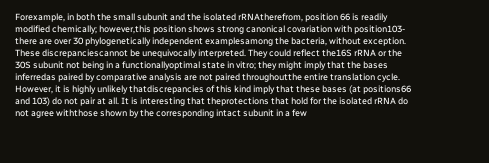Forexample, in both the small subunit and the isolated rRNAtherefrom, position 66 is readily modified chemically; however,this position shows strong canonical covariation with position103-there are over 30 phylogenetically independent examplesamong the bacteria, without exception. These discrepanciescannot be unequivocally interpreted. They could reflect the16S rRNA or the 30S subunit not being in a functionallyoptimal state in vitro; they might imply that the bases inferredas paired by comparative analysis are not paired throughoutthe entire translation cycle. However, it is highly unlikely thatdiscrepancies of this kind imply that these bases (at positions66 and 103) do not pair at all. It is interesting that theprotections that hold for the isolated rRNA do not agree withthose shown by the corresponding intact subunit in a few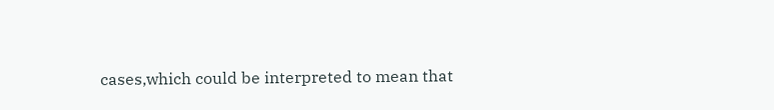cases,which could be interpreted to mean that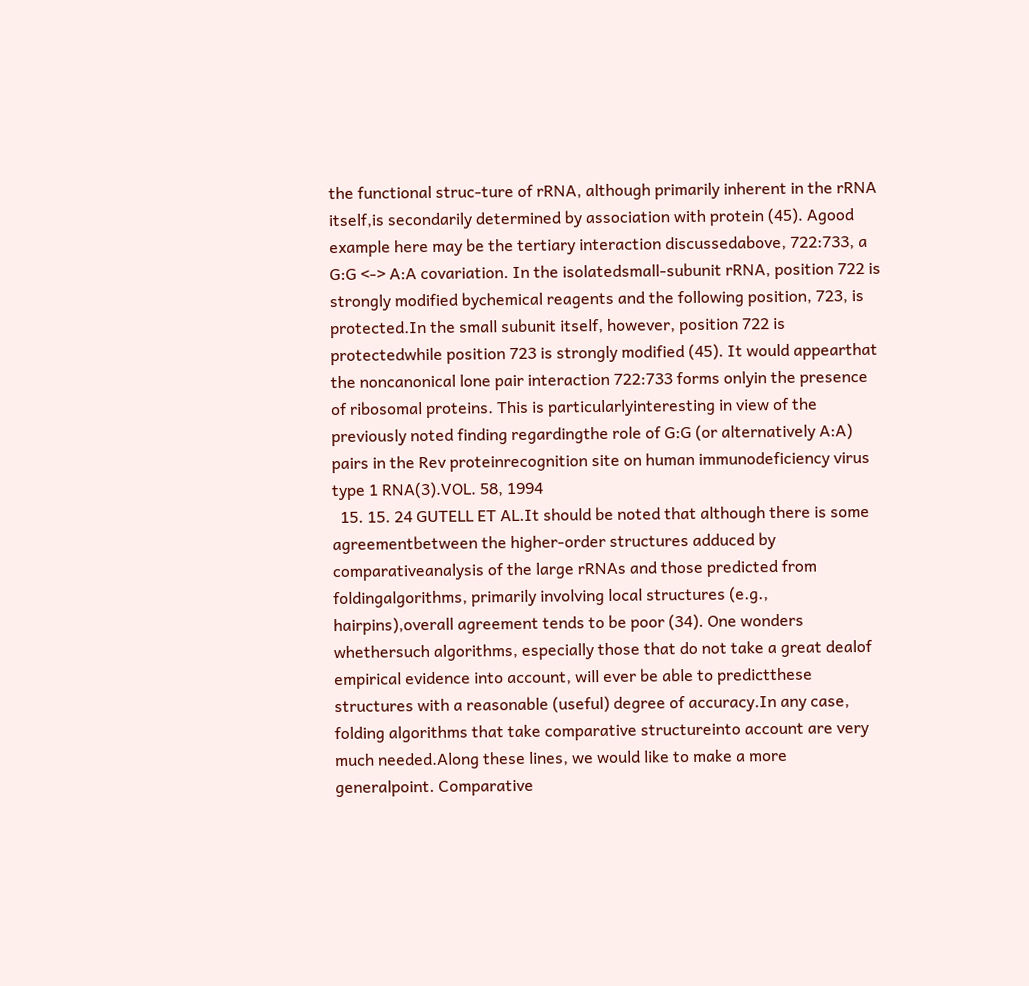the functional struc-ture of rRNA, although primarily inherent in the rRNA itself,is secondarily determined by association with protein (45). Agood example here may be the tertiary interaction discussedabove, 722:733, a G:G <-> A:A covariation. In the isolatedsmall-subunit rRNA, position 722 is strongly modified bychemical reagents and the following position, 723, is protected.In the small subunit itself, however, position 722 is protectedwhile position 723 is strongly modified (45). It would appearthat the noncanonical lone pair interaction 722:733 forms onlyin the presence of ribosomal proteins. This is particularlyinteresting in view of the previously noted finding regardingthe role of G:G (or alternatively A:A) pairs in the Rev proteinrecognition site on human immunodeficiency virus type 1 RNA(3).VOL. 58, 1994
  15. 15. 24 GUTELL ET AL.It should be noted that although there is some agreementbetween the higher-order structures adduced by comparativeanalysis of the large rRNAs and those predicted from foldingalgorithms, primarily involving local structures (e.g., hairpins),overall agreement tends to be poor (34). One wonders whethersuch algorithms, especially those that do not take a great dealof empirical evidence into account, will ever be able to predictthese structures with a reasonable (useful) degree of accuracy.In any case, folding algorithms that take comparative structureinto account are very much needed.Along these lines, we would like to make a more generalpoint. Comparative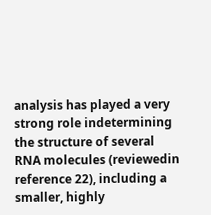analysis has played a very strong role indetermining the structure of several RNA molecules (reviewedin reference 22), including a smaller, highly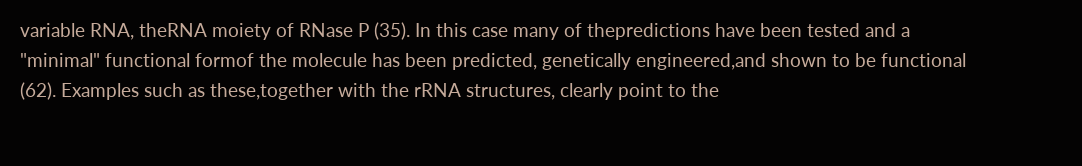variable RNA, theRNA moiety of RNase P (35). In this case many of thepredictions have been tested and a "minimal" functional formof the molecule has been predicted, genetically engineered,and shown to be functional (62). Examples such as these,together with the rRNA structures, clearly point to the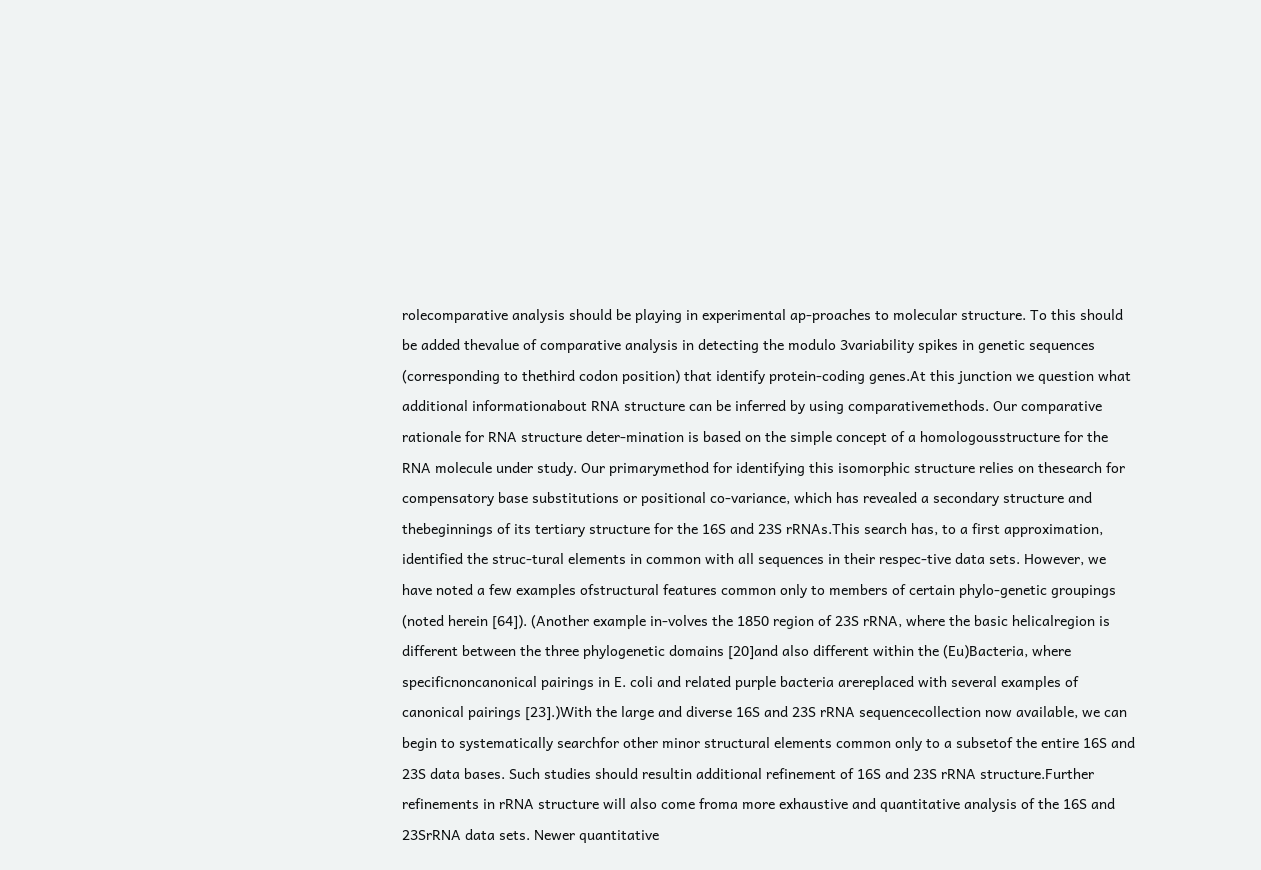rolecomparative analysis should be playing in experimental ap-proaches to molecular structure. To this should be added thevalue of comparative analysis in detecting the modulo 3variability spikes in genetic sequences (corresponding to thethird codon position) that identify protein-coding genes.At this junction we question what additional informationabout RNA structure can be inferred by using comparativemethods. Our comparative rationale for RNA structure deter-mination is based on the simple concept of a homologousstructure for the RNA molecule under study. Our primarymethod for identifying this isomorphic structure relies on thesearch for compensatory base substitutions or positional co-variance, which has revealed a secondary structure and thebeginnings of its tertiary structure for the 16S and 23S rRNAs.This search has, to a first approximation, identified the struc-tural elements in common with all sequences in their respec-tive data sets. However, we have noted a few examples ofstructural features common only to members of certain phylo-genetic groupings (noted herein [64]). (Another example in-volves the 1850 region of 23S rRNA, where the basic helicalregion is different between the three phylogenetic domains [20]and also different within the (Eu)Bacteria, where specificnoncanonical pairings in E. coli and related purple bacteria arereplaced with several examples of canonical pairings [23].)With the large and diverse 16S and 23S rRNA sequencecollection now available, we can begin to systematically searchfor other minor structural elements common only to a subsetof the entire 16S and 23S data bases. Such studies should resultin additional refinement of 16S and 23S rRNA structure.Further refinements in rRNA structure will also come froma more exhaustive and quantitative analysis of the 16S and 23SrRNA data sets. Newer quantitative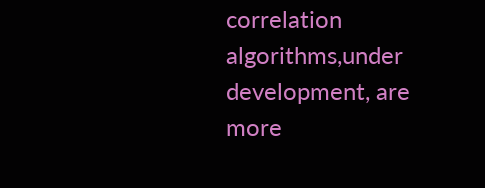correlation algorithms,under development, are more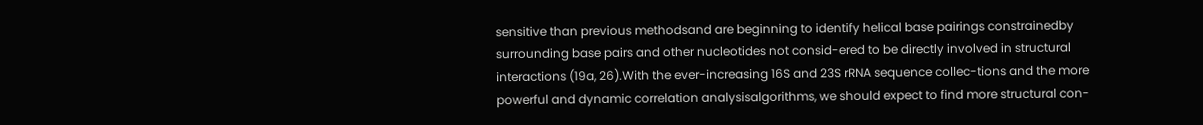sensitive than previous methodsand are beginning to identify helical base pairings constrainedby surrounding base pairs and other nucleotides not consid-ered to be directly involved in structural interactions (19a, 26).With the ever-increasing 16S and 23S rRNA sequence collec-tions and the more powerful and dynamic correlation analysisalgorithms, we should expect to find more structural con-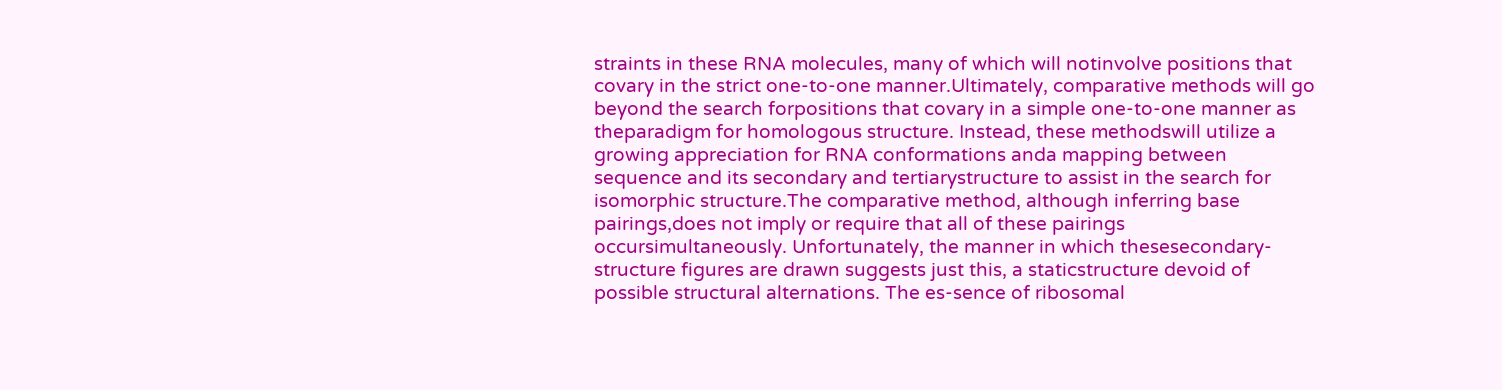straints in these RNA molecules, many of which will notinvolve positions that covary in the strict one-to-one manner.Ultimately, comparative methods will go beyond the search forpositions that covary in a simple one-to-one manner as theparadigm for homologous structure. Instead, these methodswill utilize a growing appreciation for RNA conformations anda mapping between sequence and its secondary and tertiarystructure to assist in the search for isomorphic structure.The comparative method, although inferring base pairings,does not imply or require that all of these pairings occursimultaneously. Unfortunately, the manner in which thesesecondary-structure figures are drawn suggests just this, a staticstructure devoid of possible structural alternations. The es-sence of ribosomal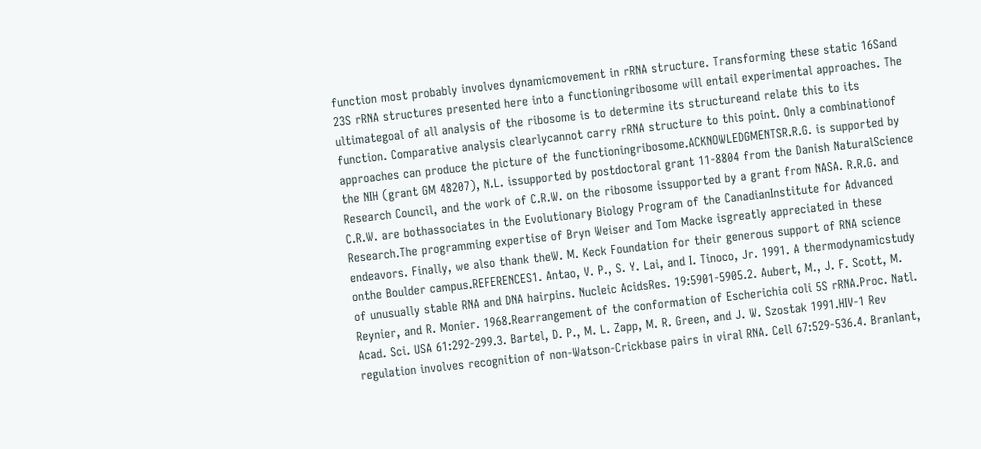function most probably involves dynamicmovement in rRNA structure. Transforming these static 16Sand 23S rRNA structures presented here into a functioningribosome will entail experimental approaches. The ultimategoal of all analysis of the ribosome is to determine its structureand relate this to its function. Comparative analysis clearlycannot carry rRNA structure to this point. Only a combinationof approaches can produce the picture of the functioningribosome.ACKNOWLEDGMENTSR.R.G. is supported by the NIH (grant GM 48207), N.L. issupported by postdoctoral grant 11-8804 from the Danish NaturalScience Research Council, and the work of C.R.W. on the ribosome issupported by a grant from NASA. R.R.G. and C.R.W. are bothassociates in the Evolutionary Biology Program of the CanadianInstitute for Advanced Research.The programming expertise of Bryn Weiser and Tom Macke isgreatly appreciated in these endeavors. Finally, we also thank theW. M. Keck Foundation for their generous support of RNA science onthe Boulder campus.REFERENCES1. Antao, V. P., S. Y. Lai, and I. Tinoco, Jr. 1991. A thermodynamicstudy of unusually stable RNA and DNA hairpins. Nucleic AcidsRes. 19:5901-5905.2. Aubert, M., J. F. Scott, M. Reynier, and R. Monier. 1968.Rearrangement of the conformation of Escherichia coli 5S rRNA.Proc. Natl. Acad. Sci. USA 61:292-299.3. Bartel, D. P., M. L. Zapp, M. R. Green, and J. W. Szostak 1991.HIV-1 Rev regulation involves recognition of non-Watson-Crickbase pairs in viral RNA. Cell 67:529-536.4. Branlant,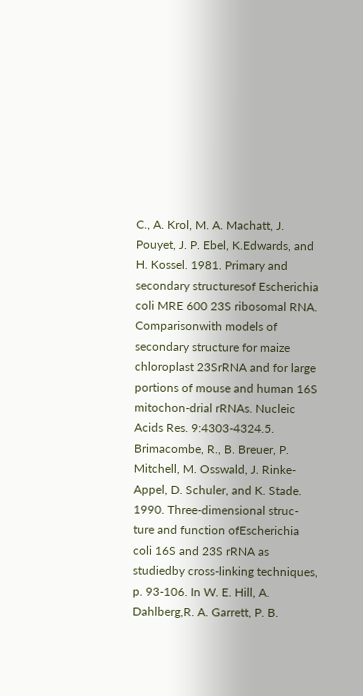C., A. Krol, M. A. Machatt, J. Pouyet, J. P. Ebel, K.Edwards, and H. Kossel. 1981. Primary and secondary structuresof Escherichia coli MRE 600 23S ribosomal RNA. Comparisonwith models of secondary structure for maize chloroplast 23SrRNA and for large portions of mouse and human 16S mitochon-drial rRNAs. Nucleic Acids Res. 9:4303-4324.5. Brimacombe, R., B. Breuer, P. Mitchell, M. Osswald, J. Rinke-Appel, D. Schuler, and K. Stade. 1990. Three-dimensional struc-ture and function ofEscherichia coli 16S and 23S rRNA as studiedby cross-linking techniques, p. 93-106. In W. E. Hill, A. Dahlberg,R. A. Garrett, P. B.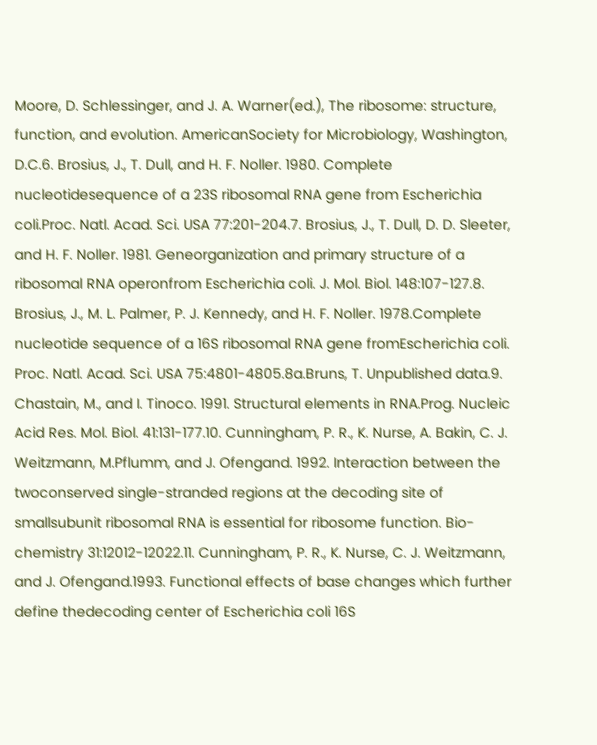Moore, D. Schlessinger, and J. A. Warner(ed.), The ribosome: structure, function, and evolution. AmericanSociety for Microbiology, Washington, D.C.6. Brosius, J., T. Dull, and H. F. Noller. 1980. Complete nucleotidesequence of a 23S ribosomal RNA gene from Escherichia coli.Proc. Natl. Acad. Sci. USA 77:201-204.7. Brosius, J., T. Dull, D. D. Sleeter, and H. F. Noller. 1981. Geneorganization and primary structure of a ribosomal RNA operonfrom Escherichia coli. J. Mol. Biol. 148:107-127.8. Brosius, J., M. L. Palmer, P. J. Kennedy, and H. F. Noller. 1978.Complete nucleotide sequence of a 16S ribosomal RNA gene fromEscherichia coli. Proc. Natl. Acad. Sci. USA 75:4801-4805.8a.Bruns, T. Unpublished data.9. Chastain, M., and I. Tinoco. 1991. Structural elements in RNA.Prog. Nucleic Acid Res. Mol. Biol. 41:131-177.10. Cunningham, P. R., K. Nurse, A. Bakin, C. J. Weitzmann, M.Pflumm, and J. Ofengand. 1992. Interaction between the twoconserved single-stranded regions at the decoding site of smallsubunit ribosomal RNA is essential for ribosome function. Bio-chemistry 31:12012-12022.11. Cunningham, P. R., K. Nurse, C. J. Weitzmann, and J. Ofengand.1993. Functional effects of base changes which further define thedecoding center of Escherichia coli 16S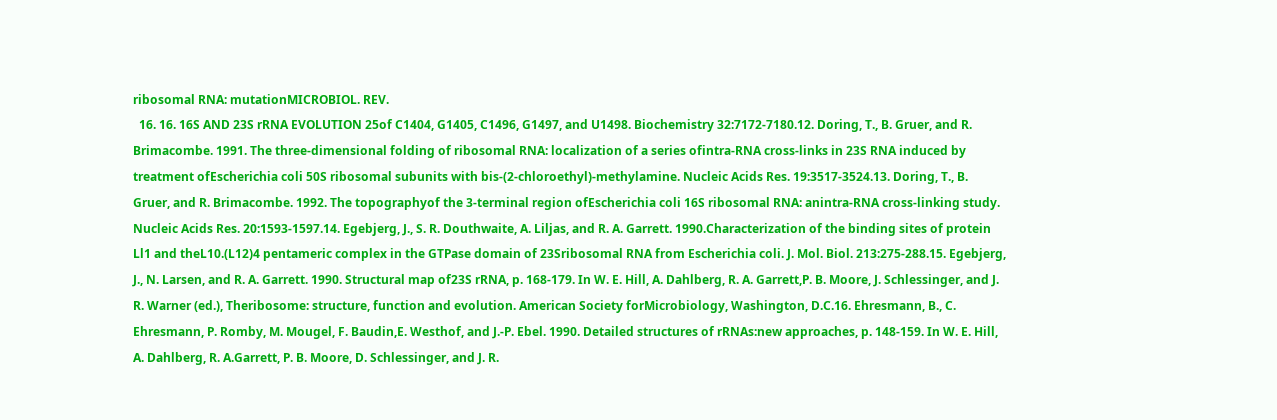ribosomal RNA: mutationMICROBIOL. REV.
  16. 16. 16S AND 23S rRNA EVOLUTION 25of C1404, G1405, C1496, G1497, and U1498. Biochemistry 32:7172-7180.12. Doring, T., B. Gruer, and R. Brimacombe. 1991. The three-dimensional folding of ribosomal RNA: localization of a series ofintra-RNA cross-links in 23S RNA induced by treatment ofEscherichia coli 50S ribosomal subunits with bis-(2-chloroethyl)-methylamine. Nucleic Acids Res. 19:3517-3524.13. Doring, T., B. Gruer, and R. Brimacombe. 1992. The topographyof the 3-terminal region ofEscherichia coli 16S ribosomal RNA: anintra-RNA cross-linking study. Nucleic Acids Res. 20:1593-1597.14. Egebjerg, J., S. R. Douthwaite, A. Liljas, and R. A. Garrett. 1990.Characterization of the binding sites of protein Ll1 and theL10.(L12)4 pentameric complex in the GTPase domain of 23Sribosomal RNA from Escherichia coli. J. Mol. Biol. 213:275-288.15. Egebjerg, J., N. Larsen, and R. A. Garrett. 1990. Structural map of23S rRNA, p. 168-179. In W. E. Hill, A. Dahlberg, R. A. Garrett,P. B. Moore, J. Schlessinger, and J. R. Warner (ed.), Theribosome: structure, function and evolution. American Society forMicrobiology, Washington, D.C.16. Ehresmann, B., C. Ehresmann, P. Romby, M. Mougel, F. Baudin,E. Westhof, and J.-P. Ebel. 1990. Detailed structures of rRNAs:new approaches, p. 148-159. In W. E. Hill, A. Dahlberg, R. A.Garrett, P. B. Moore, D. Schlessinger, and J. R.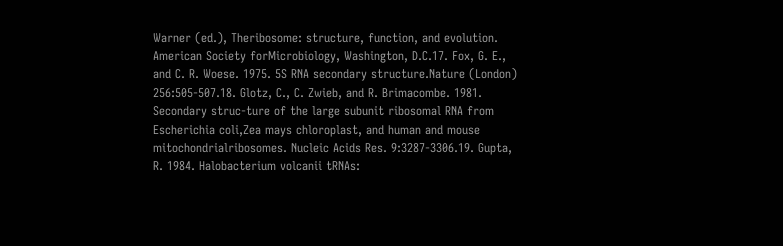Warner (ed.), Theribosome: structure, function, and evolution. American Society forMicrobiology, Washington, D.C.17. Fox, G. E., and C. R. Woese. 1975. 5S RNA secondary structure.Nature (London) 256:505-507.18. Glotz, C., C. Zwieb, and R. Brimacombe. 1981. Secondary struc-ture of the large subunit ribosomal RNA from Escherichia coli,Zea mays chloroplast, and human and mouse mitochondrialribosomes. Nucleic Acids Res. 9:3287-3306.19. Gupta, R. 1984. Halobacterium volcanii tRNAs: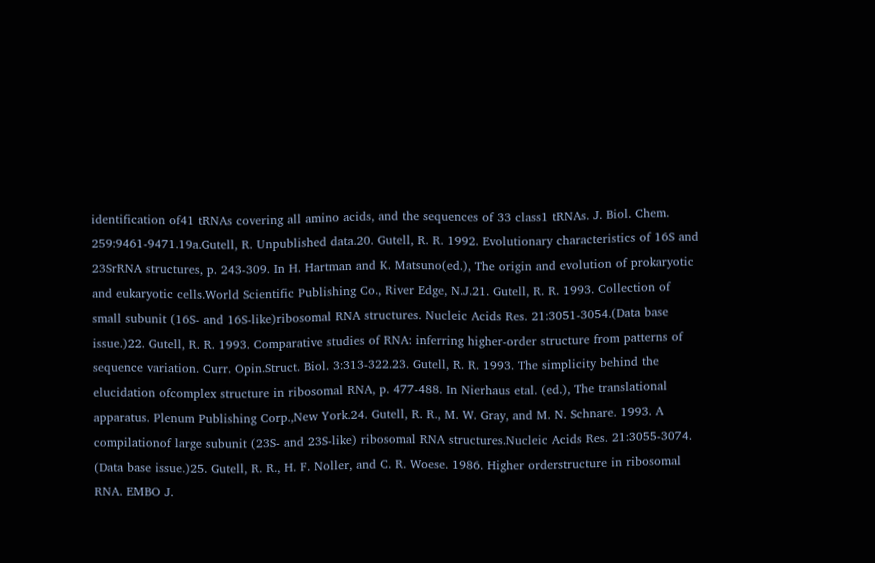identification of41 tRNAs covering all amino acids, and the sequences of 33 class1 tRNAs. J. Biol. Chem. 259:9461-9471.19a.Gutell, R. Unpublished data.20. Gutell, R. R. 1992. Evolutionary characteristics of 16S and 23SrRNA structures, p. 243-309. In H. Hartman and K. Matsuno(ed.), The origin and evolution of prokaryotic and eukaryotic cells.World Scientific Publishing Co., River Edge, N.J.21. Gutell, R. R. 1993. Collection of small subunit (16S- and 16S-like)ribosomal RNA structures. Nucleic Acids Res. 21:3051-3054.(Data base issue.)22. Gutell, R. R. 1993. Comparative studies of RNA: inferring higher-order structure from patterns of sequence variation. Curr. Opin.Struct. Biol. 3:313-322.23. Gutell, R. R. 1993. The simplicity behind the elucidation ofcomplex structure in ribosomal RNA, p. 477-488. In Nierhaus etal. (ed.), The translational apparatus. Plenum Publishing Corp.,New York.24. Gutell, R. R., M. W. Gray, and M. N. Schnare. 1993. A compilationof large subunit (23S- and 23S-like) ribosomal RNA structures.Nucleic Acids Res. 21:3055-3074. (Data base issue.)25. Gutell, R. R., H. F. Noller, and C. R. Woese. 1986. Higher orderstructure in ribosomal RNA. EMBO J.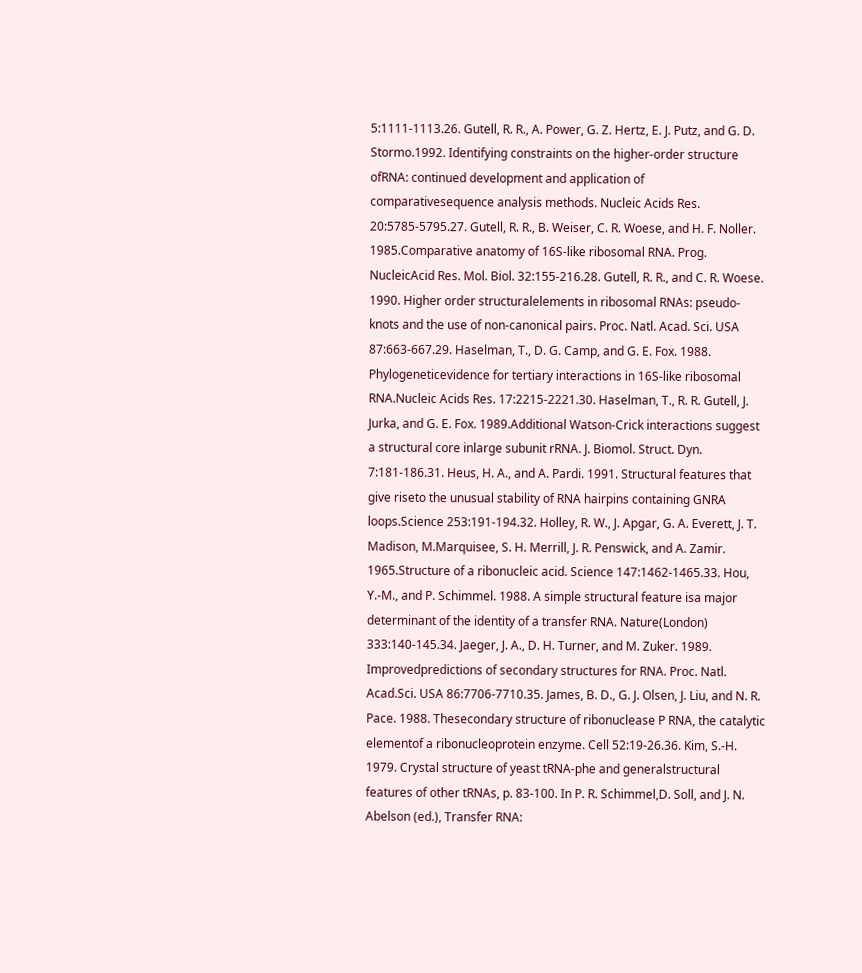5:1111-1113.26. Gutell, R. R., A. Power, G. Z. Hertz, E. J. Putz, and G. D. Stormo.1992. Identifying constraints on the higher-order structure ofRNA: continued development and application of comparativesequence analysis methods. Nucleic Acids Res. 20:5785-5795.27. Gutell, R. R., B. Weiser, C. R. Woese, and H. F. Noller. 1985.Comparative anatomy of 16S-like ribosomal RNA. Prog. NucleicAcid Res. Mol. Biol. 32:155-216.28. Gutell, R. R., and C. R. Woese. 1990. Higher order structuralelements in ribosomal RNAs: pseudo-knots and the use of non-canonical pairs. Proc. Natl. Acad. Sci. USA 87:663-667.29. Haselman, T., D. G. Camp, and G. E. Fox. 1988. Phylogeneticevidence for tertiary interactions in 16S-like ribosomal RNA.Nucleic Acids Res. 17:2215-2221.30. Haselman, T., R. R. Gutell, J. Jurka, and G. E. Fox. 1989.Additional Watson-Crick interactions suggest a structural core inlarge subunit rRNA. J. Biomol. Struct. Dyn. 7:181-186.31. Heus, H. A., and A. Pardi. 1991. Structural features that give riseto the unusual stability of RNA hairpins containing GNRA loops.Science 253:191-194.32. Holley, R. W., J. Apgar, G. A. Everett, J. T. Madison, M.Marquisee, S. H. Merrill, J. R. Penswick, and A. Zamir. 1965.Structure of a ribonucleic acid. Science 147:1462-1465.33. Hou, Y.-M., and P. Schimmel. 1988. A simple structural feature isa major determinant of the identity of a transfer RNA. Nature(London) 333:140-145.34. Jaeger, J. A., D. H. Turner, and M. Zuker. 1989. Improvedpredictions of secondary structures for RNA. Proc. Natl. Acad.Sci. USA 86:7706-7710.35. James, B. D., G. J. Olsen, J. Liu, and N. R. Pace. 1988. Thesecondary structure of ribonuclease P RNA, the catalytic elementof a ribonucleoprotein enzyme. Cell 52:19-26.36. Kim, S.-H. 1979. Crystal structure of yeast tRNA-phe and generalstructural features of other tRNAs, p. 83-100. In P. R. Schimmel,D. Soll, and J. N. Abelson (ed.), Transfer RNA: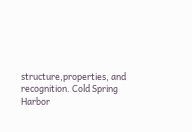structure,properties, and recognition. Cold Spring Harbor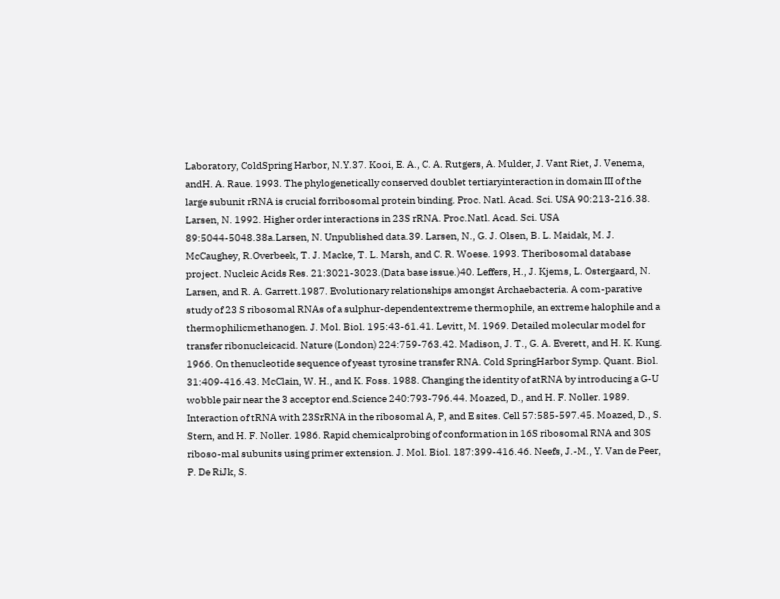Laboratory, ColdSpring Harbor, N.Y.37. Kooi, E. A., C. A. Rutgers, A. Mulder, J. Vant Riet, J. Venema, andH. A. Raue. 1993. The phylogenetically conserved doublet tertiaryinteraction in domain III of the large subunit rRNA is crucial forribosomal protein binding. Proc. Natl. Acad. Sci. USA 90:213-216.38. Larsen, N. 1992. Higher order interactions in 23S rRNA. Proc.Natl. Acad. Sci. USA 89:5044-5048.38a.Larsen, N. Unpublished data.39. Larsen, N., G. J. Olsen, B. L. Maidak, M. J. McCaughey, R.Overbeek, T. J. Macke, T. L. Marsh, and C. R. Woese. 1993. Theribosomal database project. Nucleic Acids Res. 21:3021-3023.(Data base issue.)40. Leffers, H., J. Kjems, L. Ostergaard, N. Larsen, and R. A. Garrett.1987. Evolutionary relationships amongst Archaebacteria. A com-parative study of 23 S ribosomal RNAs of a sulphur-dependentextreme thermophile, an extreme halophile and a thermophilicmethanogen. J. Mol. Biol. 195:43-61.41. Levitt, M. 1969. Detailed molecular model for transfer ribonucleicacid. Nature (London) 224:759-763.42. Madison, J. T., G. A. Everett, and H. K. Kung. 1966. On thenucleotide sequence of yeast tyrosine transfer RNA. Cold SpringHarbor Symp. Quant. Biol. 31:409-416.43. McClain, W. H., and K. Foss. 1988. Changing the identity of atRNA by introducing a G-U wobble pair near the 3 acceptor end.Science 240:793-796.44. Moazed, D., and H. F. Noller. 1989. Interaction of tRNA with 23SrRNA in the ribosomal A, P, and E sites. Cell 57:585-597.45. Moazed, D., S. Stern, and H. F. Noller. 1986. Rapid chemicalprobing of conformation in 16S ribosomal RNA and 30S riboso-mal subunits using primer extension. J. Mol. Biol. 187:399-416.46. Neefs, J.-M., Y. Van de Peer, P. De RiJk, S.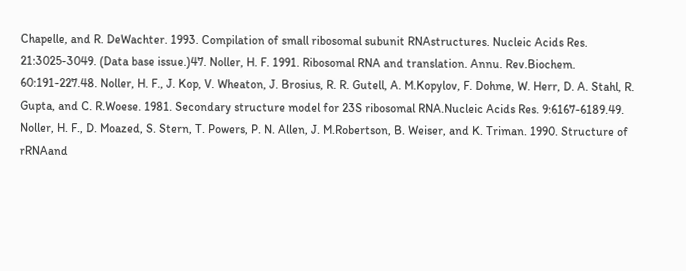Chapelle, and R. DeWachter. 1993. Compilation of small ribosomal subunit RNAstructures. Nucleic Acids Res. 21:3025-3049. (Data base issue.)47. Noller, H. F. 1991. Ribosomal RNA and translation. Annu. Rev.Biochem. 60:191-227.48. Noller, H. F., J. Kop, V. Wheaton, J. Brosius, R. R. Gutell, A. M.Kopylov, F. Dohme, W. Herr, D. A. Stahl, R. Gupta, and C. R.Woese. 1981. Secondary structure model for 23S ribosomal RNA.Nucleic Acids Res. 9:6167-6189.49. Noller, H. F., D. Moazed, S. Stern, T. Powers, P. N. Allen, J. M.Robertson, B. Weiser, and K. Triman. 1990. Structure of rRNAand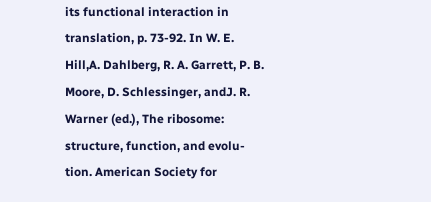its functional interaction in translation, p. 73-92. In W. E. Hill,A. Dahlberg, R. A. Garrett, P. B. Moore, D. Schlessinger, andJ. R. Warner (ed.), The ribosome: structure, function, and evolu-tion. American Society for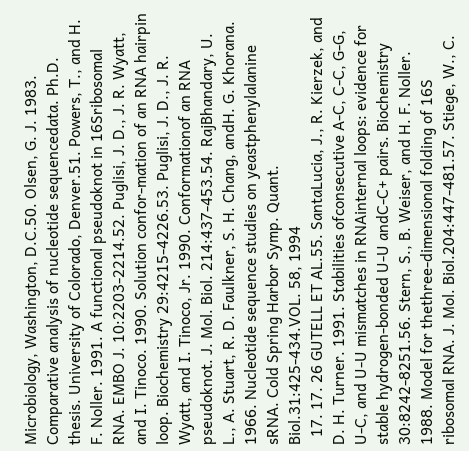Microbiology, Washington, D.C.50. Olsen, G. J. 1983. Comparative analysis of nucleotide sequencedata. Ph.D. thesis. University of Colorado, Denver.51. Powers, T., and H. F. Noller. 1991. A functional pseudoknot in 16Sribosomal RNA. EMBO J. 10:2203-2214.52. Puglisi, J. D., J. R. Wyatt, and I. Tinoco. 1990. Solution confor-mation of an RNA hairpin loop. Biochemistry 29:4215-4226.53. Puglisi, J. D., J. R. Wyatt, and I. Tinoco, Jr. 1990. Conformationof an RNA pseudoknot. J. Mol. Biol. 214:437-453.54. RajBhandary, U. L., A. Stuart, R. D. Faulkner, S. H. Chang, andH. G. Khorana. 1966. Nucleotide sequence studies on yeastphenylalanine sRNA. Cold Spring Harbor Symp. Quant. Biol.31:425-434.VOL. 58, 1994
  17. 17. 26 GUTELL ET AL.55. SantaLucia, J., R. Kierzek, and D. H. Turner. 1991. Stabilities ofconsecutive A-C, C-C, G-G, U-C, and U-U mismatches in RNAinternal loops: evidence for stable hydrogen-bonded U-U andC-C+ pairs. Biochemistry 30:8242-8251.56. Stern, S., B. Weiser, and H. F. Noller. 1988. Model for thethree-dimensional folding of 16S ribosomal RNA. J. Mol. Biol.204:447-481.57. Stiege, W., C.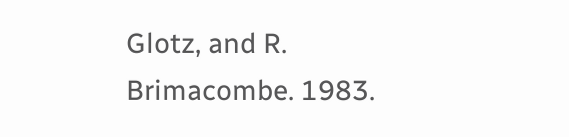Glotz, and R. Brimacombe. 1983.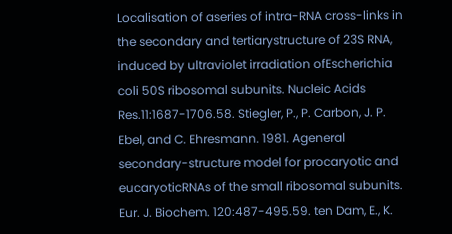Localisation of aseries of intra-RNA cross-links in the secondary and tertiarystructure of 23S RNA, induced by ultraviolet irradiation ofEscherichia coli 50S ribosomal subunits. Nucleic Acids Res.11:1687-1706.58. Stiegler, P., P. Carbon, J. P. Ebel, and C. Ehresmann. 1981. Ageneral secondary-structure model for procaryotic and eucaryoticRNAs of the small ribosomal subunits. Eur. J. Biochem. 120:487-495.59. ten Dam, E., K.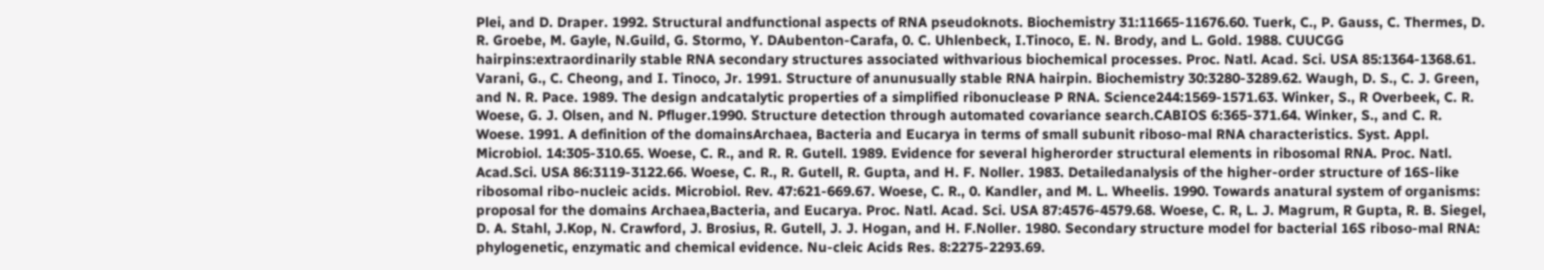Plei, and D. Draper. 1992. Structural andfunctional aspects of RNA pseudoknots. Biochemistry 31:11665-11676.60. Tuerk, C., P. Gauss, C. Thermes, D. R. Groebe, M. Gayle, N.Guild, G. Stormo, Y. DAubenton-Carafa, 0. C. Uhlenbeck, I.Tinoco, E. N. Brody, and L. Gold. 1988. CUUCGG hairpins:extraordinarily stable RNA secondary structures associated withvarious biochemical processes. Proc. Natl. Acad. Sci. USA 85:1364-1368.61. Varani, G., C. Cheong, and I. Tinoco, Jr. 1991. Structure of anunusually stable RNA hairpin. Biochemistry 30:3280-3289.62. Waugh, D. S., C. J. Green, and N. R. Pace. 1989. The design andcatalytic properties of a simplified ribonuclease P RNA. Science244:1569-1571.63. Winker, S., R Overbeek, C. R. Woese, G. J. Olsen, and N. Pfluger.1990. Structure detection through automated covariance search.CABIOS 6:365-371.64. Winker, S., and C. R. Woese. 1991. A definition of the domainsArchaea, Bacteria and Eucarya in terms of small subunit riboso-mal RNA characteristics. Syst. Appl. Microbiol. 14:305-310.65. Woese, C. R., and R. R. Gutell. 1989. Evidence for several higherorder structural elements in ribosomal RNA. Proc. Natl. Acad.Sci. USA 86:3119-3122.66. Woese, C. R., R. Gutell, R. Gupta, and H. F. Noller. 1983. Detailedanalysis of the higher-order structure of 16S-like ribosomal ribo-nucleic acids. Microbiol. Rev. 47:621-669.67. Woese, C. R., 0. Kandler, and M. L. Wheelis. 1990. Towards anatural system of organisms: proposal for the domains Archaea,Bacteria, and Eucarya. Proc. Natl. Acad. Sci. USA 87:4576-4579.68. Woese, C. R, L. J. Magrum, R Gupta, R. B. Siegel, D. A. Stahl, J.Kop, N. Crawford, J. Brosius, R. Gutell, J. J. Hogan, and H. F.Noller. 1980. Secondary structure model for bacterial 16S riboso-mal RNA: phylogenetic, enzymatic and chemical evidence. Nu-cleic Acids Res. 8:2275-2293.69.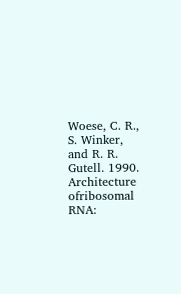Woese, C. R., S. Winker, and R. R. Gutell. 1990. Architecture ofribosomal RNA: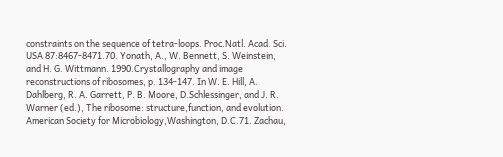constraints on the sequence of tetra-loops. Proc.Natl. Acad. Sci. USA 87:8467-8471.70. Yonath, A., W. Bennett, S. Weinstein, and H. G. Wittmann. 1990.Crystallography and image reconstructions of ribosomes, p. 134-147. In W. E. Hill, A. Dahlberg, R. A. Garrett, P. B. Moore, D.Schlessinger, and J. R. Warner (ed.), The ribosome: structure,function, and evolution. American Society for Microbiology,Washington, D.C.71. Zachau,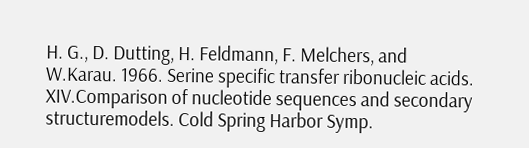H. G., D. Dutting, H. Feldmann, F. Melchers, and W.Karau. 1966. Serine specific transfer ribonucleic acids. XIV.Comparison of nucleotide sequences and secondary structuremodels. Cold Spring Harbor Symp.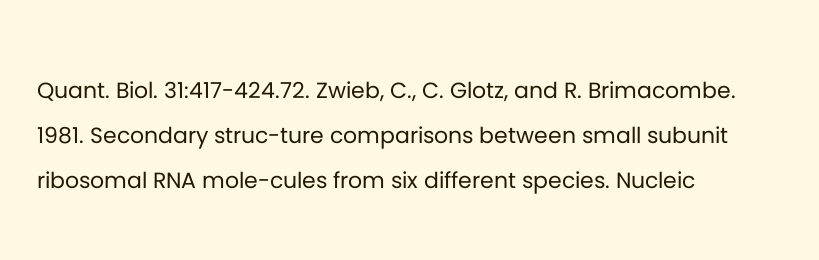Quant. Biol. 31:417-424.72. Zwieb, C., C. Glotz, and R. Brimacombe. 1981. Secondary struc-ture comparisons between small subunit ribosomal RNA mole-cules from six different species. Nucleic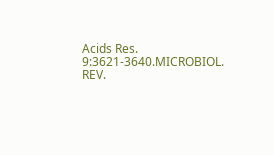Acids Res. 9:3621-3640.MICROBIOL. REV.